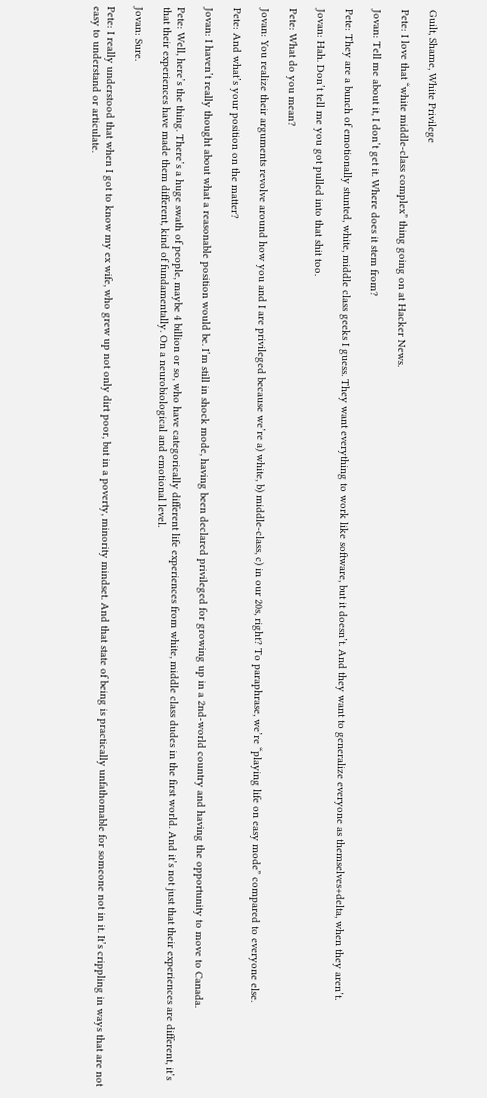Guilt, Shame, White Privilege

Pete: I love that “white middle-class complex” thing going on at Hacker News.

Jovan: Tell me about it, I don’t get it. Where does it stem from?

Pete: They are a bunch of emotionally stunted, white, middle class geeks I guess. They want everything to work like software, but it doesn’t. And they want to generalize everyone as themselves+delta, when they aren’t.

Jovan: Hah. Don’t tell me you got pulled into that shit too.

Pete: What do you mean?

Jovan: You realize their arguments revolve around how you and I are privileged because we’re a) white, b) middle-class, c) in our 20s, right? To paraphrase, we’re “playing life on easy mode” compared to everyone else.

Pete: And what’s your position on the matter?

Jovan: I haven’t really thought about what a reasonable position would be. I’m still in shock mode, having been declared privileged for growing up in a 2nd-world country and having the opportunity to move to Canada.

Pete: Well, here’s the thing. There’s a huge swath of people, maybe 4 billion or so, who have categorically different life experiences from white, middle class dudes in the first world. And it’s not just that their experiences are different, it’s that their experiences have made them different, kind of fundamentally. On a neurobiological and emotional level.

Jovan: Sure.

Pete: I really understood that when I got to know my ex wife, who grew up not only dirt poor, but in a poverty, minority mindset. And that state of being is practically unfathomable for someone not in it. It’s crippling in ways that are not easy to understand or articulate.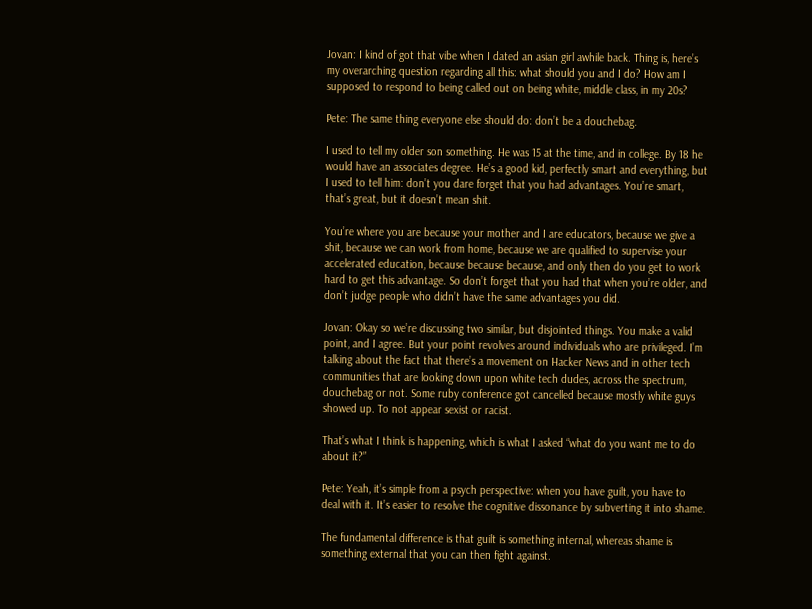Jovan: I kind of got that vibe when I dated an asian girl awhile back. Thing is, here’s my overarching question regarding all this: what should you and I do? How am I supposed to respond to being called out on being white, middle class, in my 20s?

Pete: The same thing everyone else should do: don’t be a douchebag.

I used to tell my older son something. He was 15 at the time, and in college. By 18 he would have an associates degree. He’s a good kid, perfectly smart and everything, but I used to tell him: don’t you dare forget that you had advantages. You’re smart, that’s great, but it doesn’t mean shit.

You’re where you are because your mother and I are educators, because we give a shit, because we can work from home, because we are qualified to supervise your accelerated education, because because because, and only then do you get to work hard to get this advantage. So don’t forget that you had that when you’re older, and don’t judge people who didn’t have the same advantages you did.

Jovan: Okay so we’re discussing two similar, but disjointed things. You make a valid point, and I agree. But your point revolves around individuals who are privileged. I’m talking about the fact that there’s a movement on Hacker News and in other tech communities that are looking down upon white tech dudes, across the spectrum, douchebag or not. Some ruby conference got cancelled because mostly white guys showed up. To not appear sexist or racist.

That’s what I think is happening, which is what I asked “what do you want me to do about it?”

Pete: Yeah, it’s simple from a psych perspective: when you have guilt, you have to deal with it. It’s easier to resolve the cognitive dissonance by subverting it into shame.

The fundamental difference is that guilt is something internal, whereas shame is something external that you can then fight against.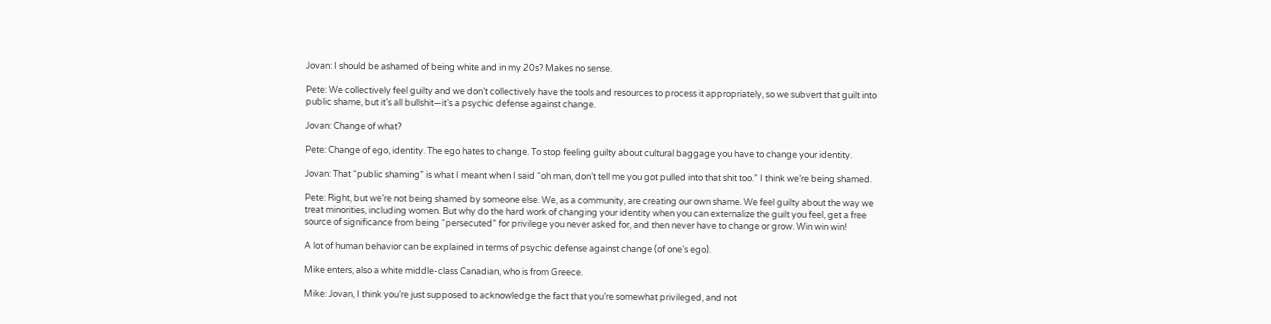Jovan: I should be ashamed of being white and in my 20s? Makes no sense.

Pete: We collectively feel guilty and we don’t collectively have the tools and resources to process it appropriately, so we subvert that guilt into public shame, but it’s all bullshit—it’s a psychic defense against change.

Jovan: Change of what?

Pete: Change of ego, identity. The ego hates to change. To stop feeling guilty about cultural baggage you have to change your identity.

Jovan: That “public shaming” is what I meant when I said “oh man, don’t tell me you got pulled into that shit too.” I think we’re being shamed.

Pete: Right, but we’re not being shamed by someone else. We, as a community, are creating our own shame. We feel guilty about the way we treat minorities, including women. But why do the hard work of changing your identity when you can externalize the guilt you feel, get a free source of significance from being “persecuted” for privilege you never asked for, and then never have to change or grow. Win win win!

A lot of human behavior can be explained in terms of psychic defense against change (of one’s ego).

Mike enters, also a white middle-class Canadian, who is from Greece.

Mike: Jovan, I think you’re just supposed to acknowledge the fact that you’re somewhat privileged, and not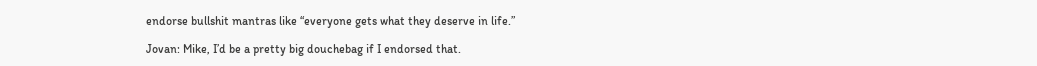endorse bullshit mantras like “everyone gets what they deserve in life.”

Jovan: Mike, I’d be a pretty big douchebag if I endorsed that.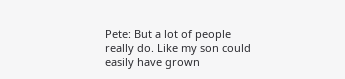Pete: But a lot of people really do. Like my son could easily have grown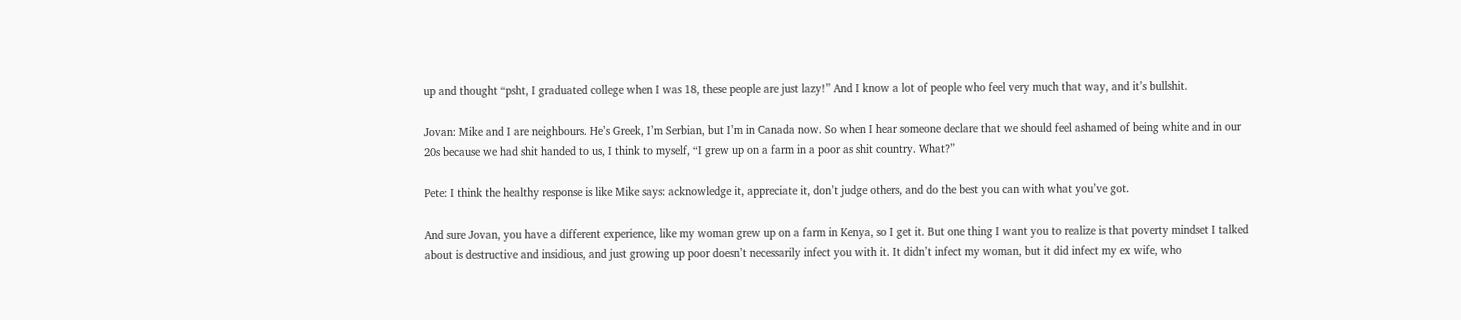up and thought “psht, I graduated college when I was 18, these people are just lazy!” And I know a lot of people who feel very much that way, and it’s bullshit.

Jovan: Mike and I are neighbours. He’s Greek, I’m Serbian, but I’m in Canada now. So when I hear someone declare that we should feel ashamed of being white and in our 20s because we had shit handed to us, I think to myself, “I grew up on a farm in a poor as shit country. What?”

Pete: I think the healthy response is like Mike says: acknowledge it, appreciate it, don’t judge others, and do the best you can with what you’ve got.

And sure Jovan, you have a different experience, like my woman grew up on a farm in Kenya, so I get it. But one thing I want you to realize is that poverty mindset I talked about is destructive and insidious, and just growing up poor doesn’t necessarily infect you with it. It didn’t infect my woman, but it did infect my ex wife, who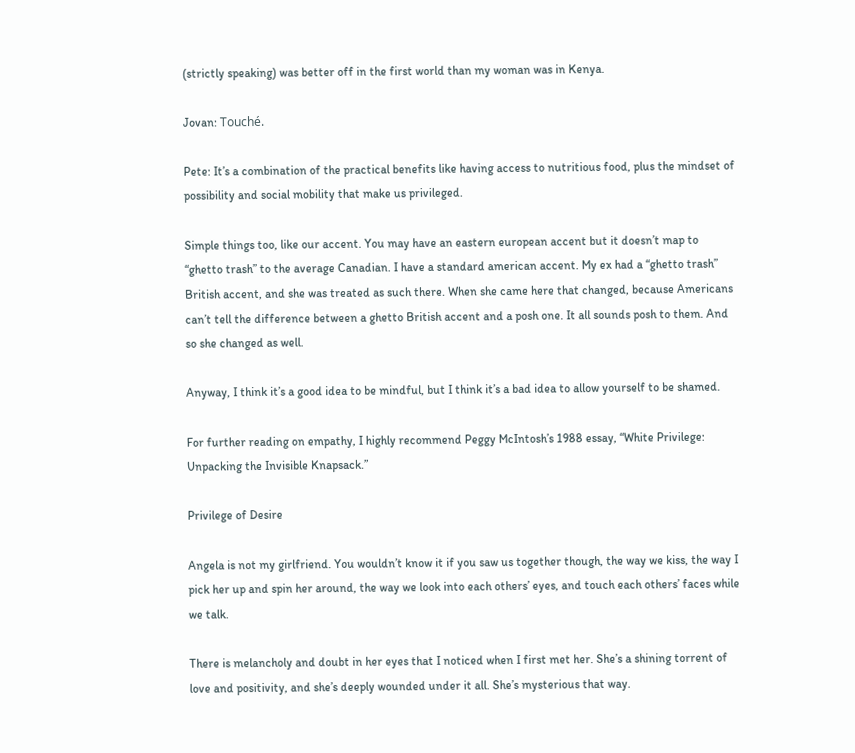(strictly speaking) was better off in the first world than my woman was in Kenya.

Jovan: Touché.

Pete: It’s a combination of the practical benefits like having access to nutritious food, plus the mindset of possibility and social mobility that make us privileged.

Simple things too, like our accent. You may have an eastern european accent but it doesn’t map to “ghetto trash” to the average Canadian. I have a standard american accent. My ex had a “ghetto trash” British accent, and she was treated as such there. When she came here that changed, because Americans can’t tell the difference between a ghetto British accent and a posh one. It all sounds posh to them. And so she changed as well.

Anyway, I think it’s a good idea to be mindful, but I think it’s a bad idea to allow yourself to be shamed.

For further reading on empathy, I highly recommend Peggy McIntosh’s 1988 essay, “White Privilege: Unpacking the Invisible Knapsack.”

Privilege of Desire

Angela is not my girlfriend. You wouldn’t know it if you saw us together though, the way we kiss, the way I pick her up and spin her around, the way we look into each others’ eyes, and touch each others’ faces while we talk.

There is melancholy and doubt in her eyes that I noticed when I first met her. She’s a shining torrent of love and positivity, and she’s deeply wounded under it all. She’s mysterious that way.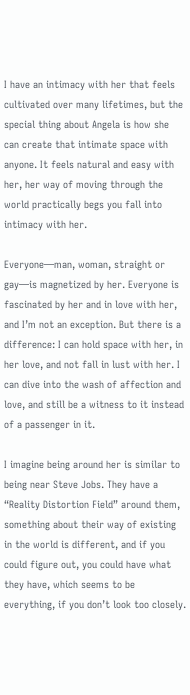I have an intimacy with her that feels cultivated over many lifetimes, but the special thing about Angela is how she can create that intimate space with anyone. It feels natural and easy with her, her way of moving through the world practically begs you fall into intimacy with her.

Everyone—man, woman, straight or gay—is magnetized by her. Everyone is fascinated by her and in love with her, and I’m not an exception. But there is a difference: I can hold space with her, in her love, and not fall in lust with her. I can dive into the wash of affection and love, and still be a witness to it instead of a passenger in it.

I imagine being around her is similar to being near Steve Jobs. They have a “Reality Distortion Field” around them, something about their way of existing in the world is different, and if you could figure out, you could have what they have, which seems to be everything, if you don’t look too closely.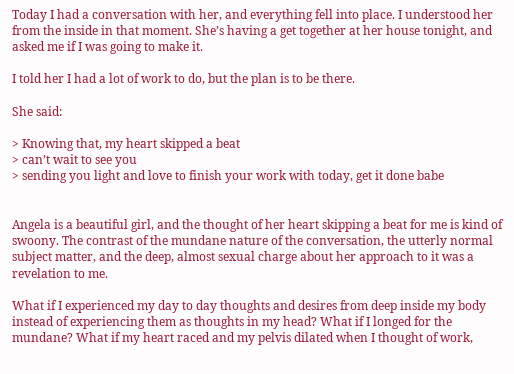Today I had a conversation with her, and everything fell into place. I understood her from the inside in that moment. She’s having a get together at her house tonight, and asked me if I was going to make it.

I told her I had a lot of work to do, but the plan is to be there.

She said:

> Knowing that, my heart skipped a beat
> can’t wait to see you
> sending you light and love to finish your work with today, get it done babe


Angela is a beautiful girl, and the thought of her heart skipping a beat for me is kind of swoony. The contrast of the mundane nature of the conversation, the utterly normal subject matter, and the deep, almost sexual charge about her approach to it was a revelation to me.

What if I experienced my day to day thoughts and desires from deep inside my body instead of experiencing them as thoughts in my head? What if I longed for the mundane? What if my heart raced and my pelvis dilated when I thought of work,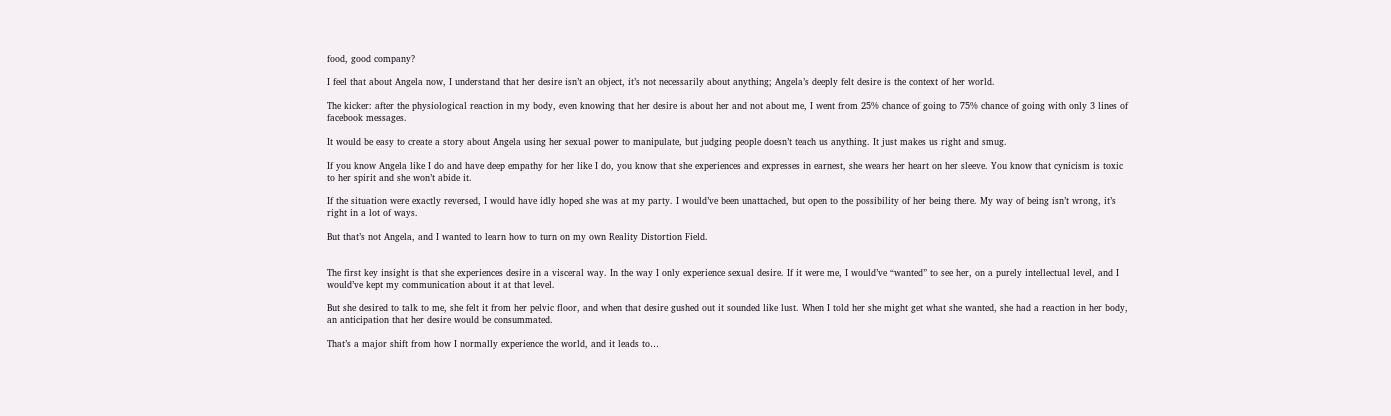food, good company?

I feel that about Angela now, I understand that her desire isn’t an object, it’s not necessarily about anything; Angela’s deeply felt desire is the context of her world.

The kicker: after the physiological reaction in my body, even knowing that her desire is about her and not about me, I went from 25% chance of going to 75% chance of going with only 3 lines of facebook messages.

It would be easy to create a story about Angela using her sexual power to manipulate, but judging people doesn’t teach us anything. It just makes us right and smug.

If you know Angela like I do and have deep empathy for her like I do, you know that she experiences and expresses in earnest, she wears her heart on her sleeve. You know that cynicism is toxic to her spirit and she won’t abide it.

If the situation were exactly reversed, I would have idly hoped she was at my party. I would’ve been unattached, but open to the possibility of her being there. My way of being isn’t wrong, it’s right in a lot of ways.

But that’s not Angela, and I wanted to learn how to turn on my own Reality Distortion Field.


The first key insight is that she experiences desire in a visceral way. In the way I only experience sexual desire. If it were me, I would’ve “wanted” to see her, on a purely intellectual level, and I would’ve kept my communication about it at that level.

But she desired to talk to me, she felt it from her pelvic floor, and when that desire gushed out it sounded like lust. When I told her she might get what she wanted, she had a reaction in her body, an anticipation that her desire would be consummated.

That’s a major shift from how I normally experience the world, and it leads to…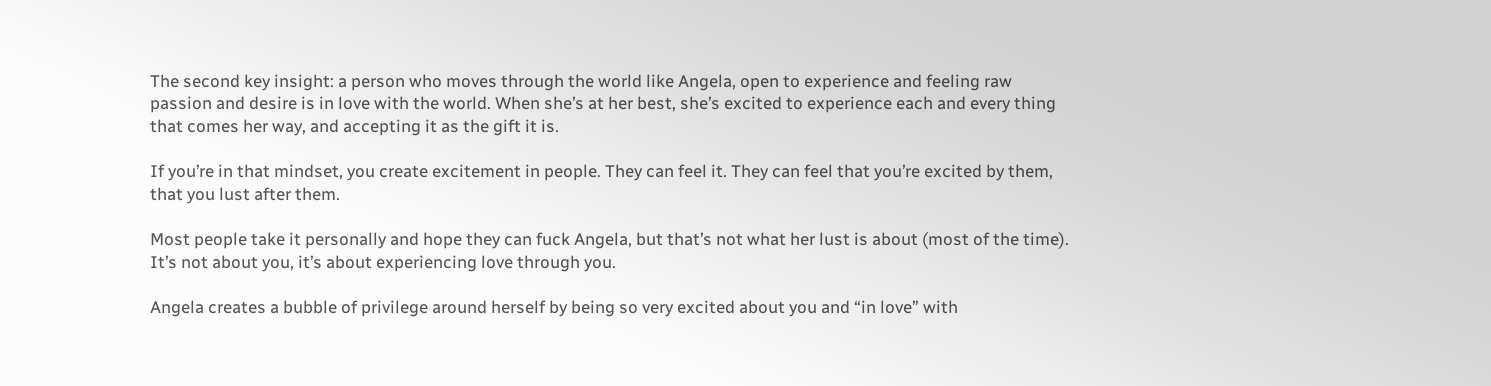The second key insight: a person who moves through the world like Angela, open to experience and feeling raw passion and desire is in love with the world. When she’s at her best, she’s excited to experience each and every thing that comes her way, and accepting it as the gift it is.

If you’re in that mindset, you create excitement in people. They can feel it. They can feel that you’re excited by them, that you lust after them.

Most people take it personally and hope they can fuck Angela, but that’s not what her lust is about (most of the time). It’s not about you, it’s about experiencing love through you.

Angela creates a bubble of privilege around herself by being so very excited about you and “in love” with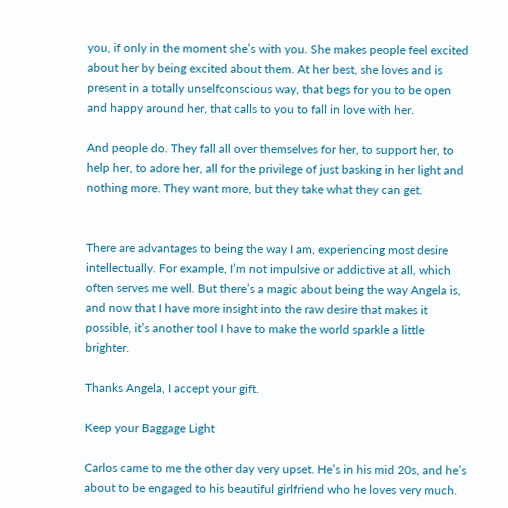you, if only in the moment she’s with you. She makes people feel excited about her by being excited about them. At her best, she loves and is present in a totally unselfconscious way, that begs for you to be open and happy around her, that calls to you to fall in love with her.

And people do. They fall all over themselves for her, to support her, to help her, to adore her, all for the privilege of just basking in her light and nothing more. They want more, but they take what they can get.


There are advantages to being the way I am, experiencing most desire intellectually. For example, I’m not impulsive or addictive at all, which often serves me well. But there’s a magic about being the way Angela is, and now that I have more insight into the raw desire that makes it possible, it’s another tool I have to make the world sparkle a little brighter.

Thanks Angela, I accept your gift.

Keep your Baggage Light

Carlos came to me the other day very upset. He’s in his mid 20s, and he’s about to be engaged to his beautiful girlfriend who he loves very much.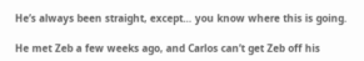He’s always been straight, except… you know where this is going.

He met Zeb a few weeks ago, and Carlos can’t get Zeb off his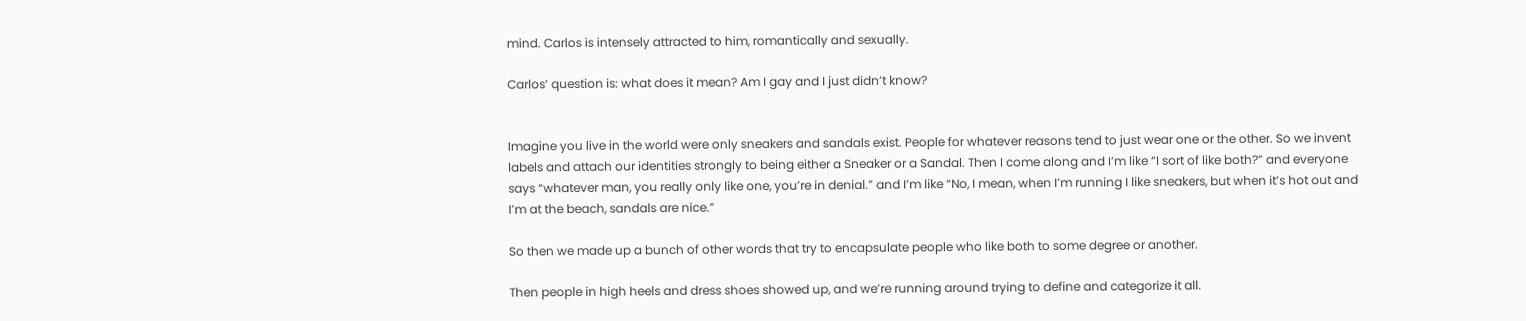mind. Carlos is intensely attracted to him, romantically and sexually.

Carlos’ question is: what does it mean? Am I gay and I just didn’t know?


Imagine you live in the world were only sneakers and sandals exist. People for whatever reasons tend to just wear one or the other. So we invent labels and attach our identities strongly to being either a Sneaker or a Sandal. Then I come along and I’m like “I sort of like both?” and everyone says “whatever man, you really only like one, you’re in denial.” and I’m like “No, I mean, when I’m running I like sneakers, but when it’s hot out and I’m at the beach, sandals are nice.”

So then we made up a bunch of other words that try to encapsulate people who like both to some degree or another.

Then people in high heels and dress shoes showed up, and we’re running around trying to define and categorize it all.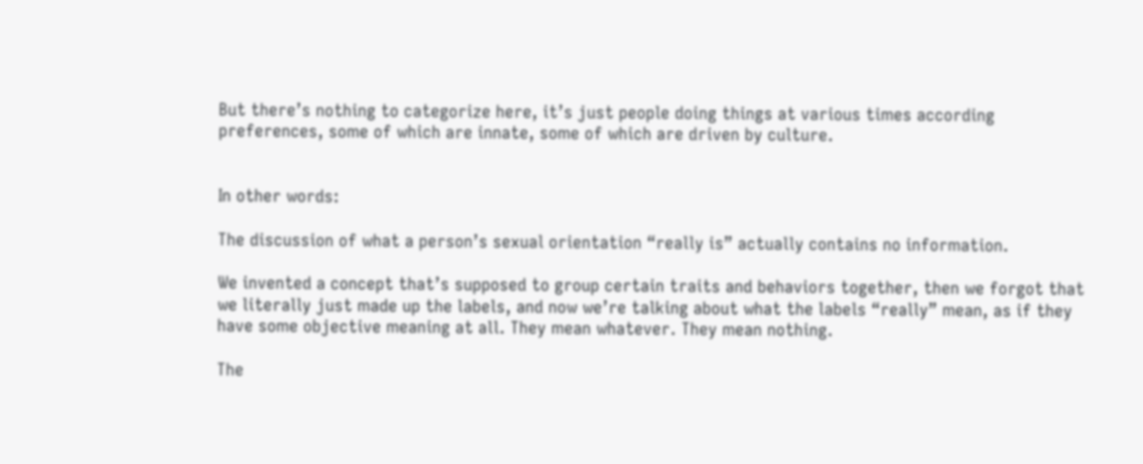But there’s nothing to categorize here, it’s just people doing things at various times according preferences, some of which are innate, some of which are driven by culture.


In other words:

The discussion of what a person’s sexual orientation “really is” actually contains no information.

We invented a concept that’s supposed to group certain traits and behaviors together, then we forgot that we literally just made up the labels, and now we’re talking about what the labels “really” mean, as if they have some objective meaning at all. They mean whatever. They mean nothing.

The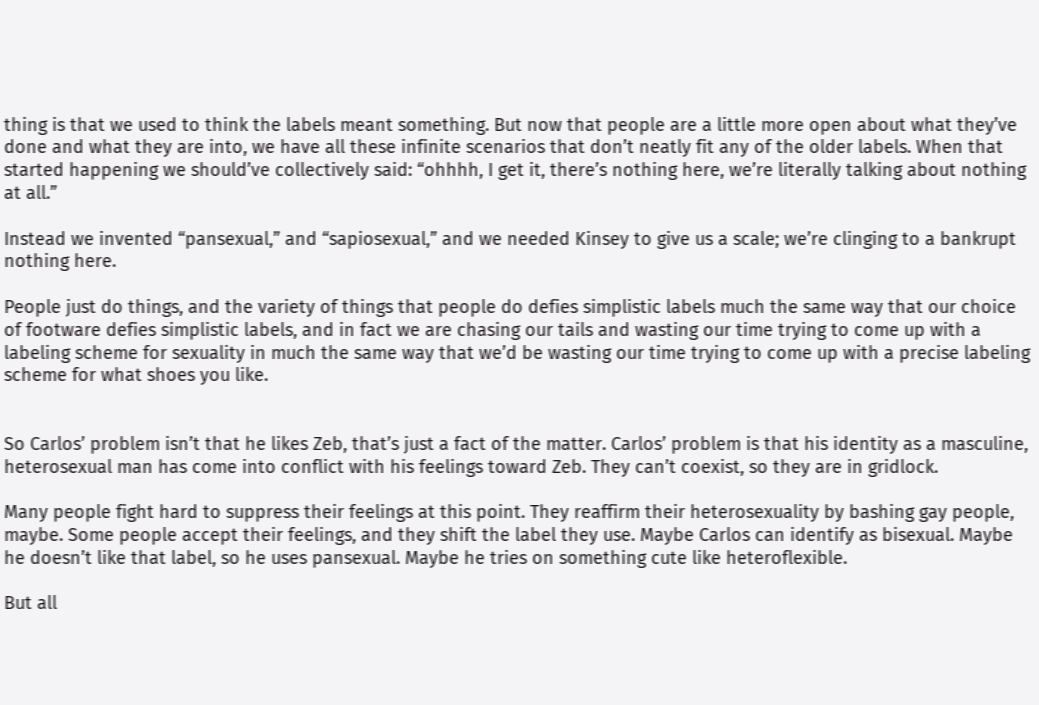thing is that we used to think the labels meant something. But now that people are a little more open about what they’ve done and what they are into, we have all these infinite scenarios that don’t neatly fit any of the older labels. When that started happening we should’ve collectively said: “ohhhh, I get it, there’s nothing here, we’re literally talking about nothing at all.”

Instead we invented “pansexual,” and “sapiosexual,” and we needed Kinsey to give us a scale; we’re clinging to a bankrupt nothing here.

People just do things, and the variety of things that people do defies simplistic labels much the same way that our choice of footware defies simplistic labels, and in fact we are chasing our tails and wasting our time trying to come up with a labeling scheme for sexuality in much the same way that we’d be wasting our time trying to come up with a precise labeling scheme for what shoes you like.


So Carlos’ problem isn’t that he likes Zeb, that’s just a fact of the matter. Carlos’ problem is that his identity as a masculine, heterosexual man has come into conflict with his feelings toward Zeb. They can’t coexist, so they are in gridlock.

Many people fight hard to suppress their feelings at this point. They reaffirm their heterosexuality by bashing gay people, maybe. Some people accept their feelings, and they shift the label they use. Maybe Carlos can identify as bisexual. Maybe he doesn’t like that label, so he uses pansexual. Maybe he tries on something cute like heteroflexible.

But all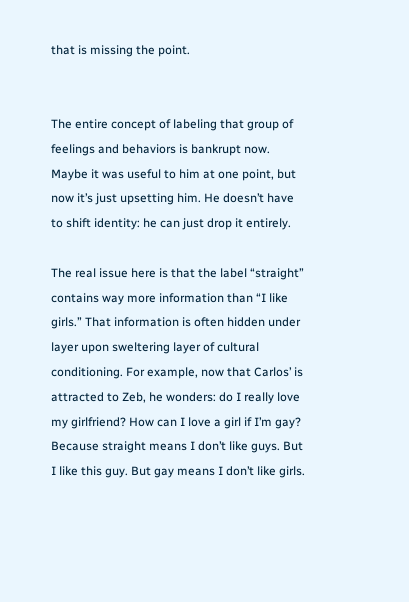that is missing the point.


The entire concept of labeling that group of feelings and behaviors is bankrupt now. Maybe it was useful to him at one point, but now it’s just upsetting him. He doesn’t have to shift identity: he can just drop it entirely.

The real issue here is that the label “straight” contains way more information than “I like girls.” That information is often hidden under layer upon sweltering layer of cultural conditioning. For example, now that Carlos’ is attracted to Zeb, he wonders: do I really love my girlfriend? How can I love a girl if I’m gay? Because straight means I don’t like guys. But I like this guy. But gay means I don’t like girls.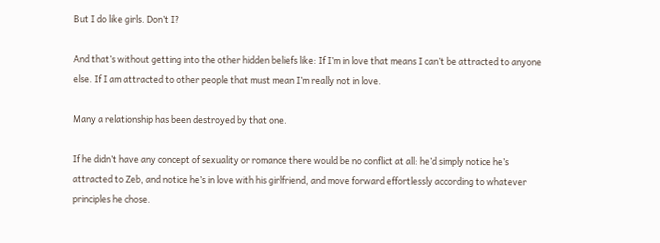But I do like girls. Don’t I?

And that’s without getting into the other hidden beliefs like: If I’m in love that means I can’t be attracted to anyone else. If I am attracted to other people that must mean I’m really not in love.

Many a relationship has been destroyed by that one.

If he didn’t have any concept of sexuality or romance there would be no conflict at all: he’d simply notice he’s attracted to Zeb, and notice he’s in love with his girlfriend, and move forward effortlessly according to whatever principles he chose.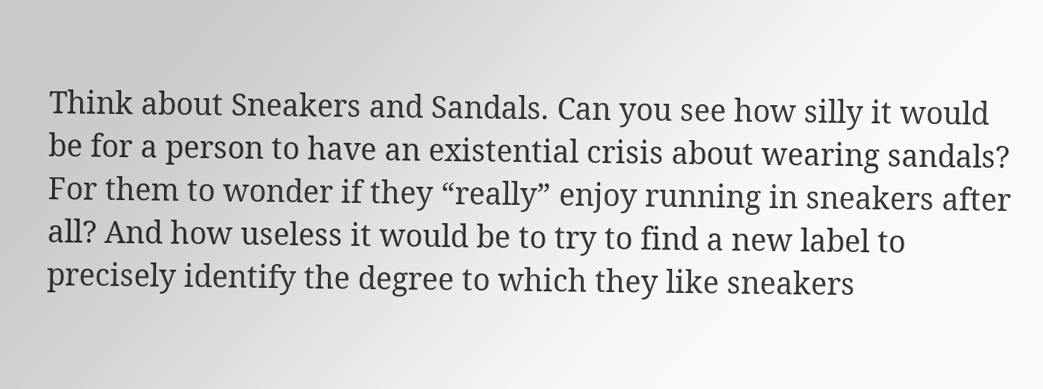Think about Sneakers and Sandals. Can you see how silly it would be for a person to have an existential crisis about wearing sandals? For them to wonder if they “really” enjoy running in sneakers after all? And how useless it would be to try to find a new label to precisely identify the degree to which they like sneakers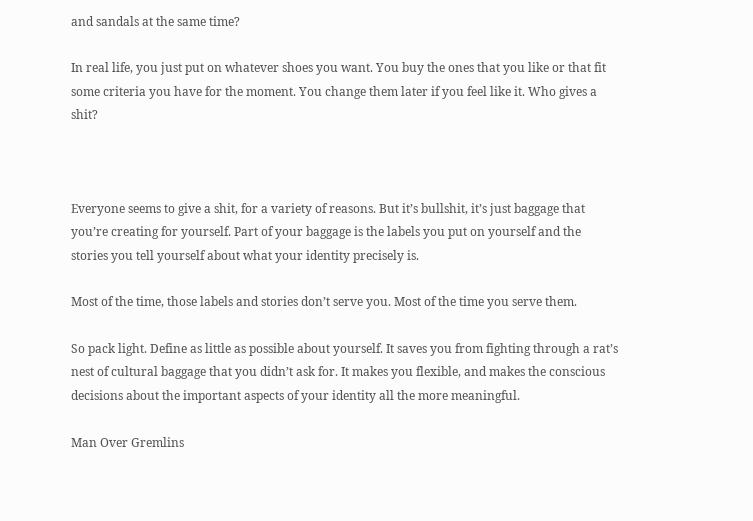and sandals at the same time?

In real life, you just put on whatever shoes you want. You buy the ones that you like or that fit some criteria you have for the moment. You change them later if you feel like it. Who gives a shit?



Everyone seems to give a shit, for a variety of reasons. But it’s bullshit, it’s just baggage that you’re creating for yourself. Part of your baggage is the labels you put on yourself and the stories you tell yourself about what your identity precisely is.

Most of the time, those labels and stories don’t serve you. Most of the time you serve them.

So pack light. Define as little as possible about yourself. It saves you from fighting through a rat’s nest of cultural baggage that you didn’t ask for. It makes you flexible, and makes the conscious decisions about the important aspects of your identity all the more meaningful.

Man Over Gremlins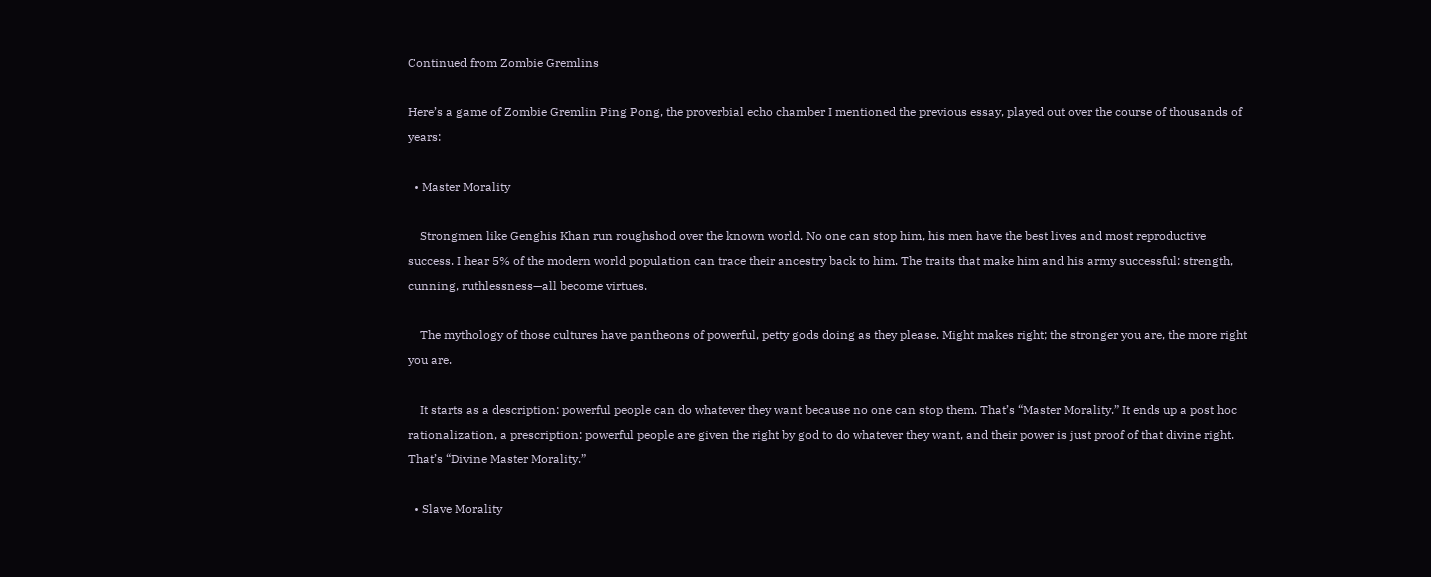Continued from Zombie Gremlins

Here’s a game of Zombie Gremlin Ping Pong, the proverbial echo chamber I mentioned the previous essay, played out over the course of thousands of years:

  • Master Morality

    Strongmen like Genghis Khan run roughshod over the known world. No one can stop him, his men have the best lives and most reproductive success. I hear 5% of the modern world population can trace their ancestry back to him. The traits that make him and his army successful: strength, cunning, ruthlessness—all become virtues.

    The mythology of those cultures have pantheons of powerful, petty gods doing as they please. Might makes right; the stronger you are, the more right you are.

    It starts as a description: powerful people can do whatever they want because no one can stop them. That’s “Master Morality.” It ends up a post hoc rationalization, a prescription: powerful people are given the right by god to do whatever they want, and their power is just proof of that divine right. That’s “Divine Master Morality.”

  • Slave Morality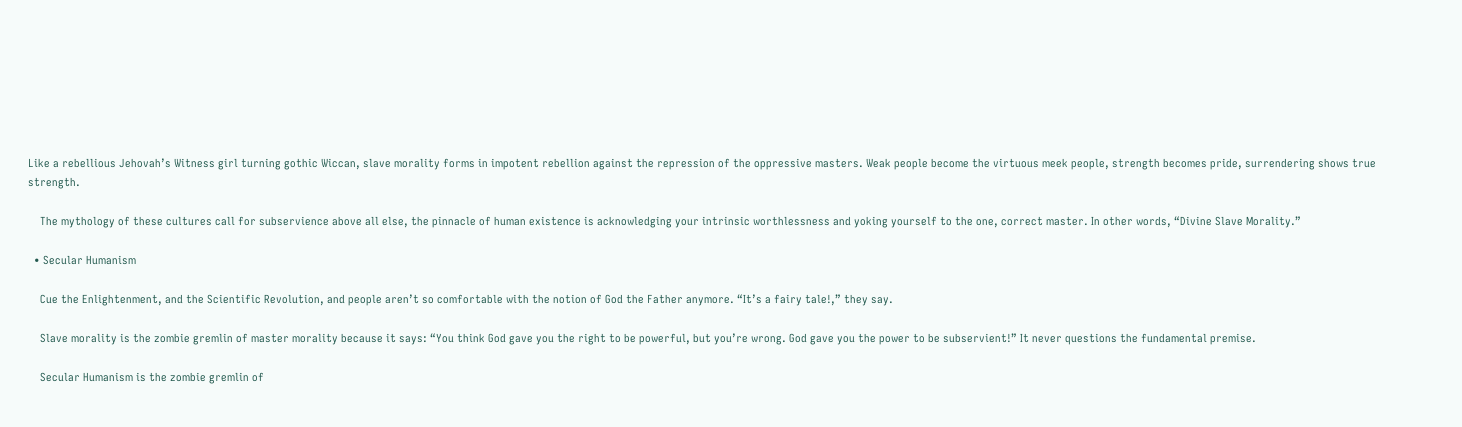Like a rebellious Jehovah’s Witness girl turning gothic Wiccan, slave morality forms in impotent rebellion against the repression of the oppressive masters. Weak people become the virtuous meek people, strength becomes pride, surrendering shows true strength.

    The mythology of these cultures call for subservience above all else, the pinnacle of human existence is acknowledging your intrinsic worthlessness and yoking yourself to the one, correct master. In other words, “Divine Slave Morality.”

  • Secular Humanism

    Cue the Enlightenment, and the Scientific Revolution, and people aren’t so comfortable with the notion of God the Father anymore. “It’s a fairy tale!,” they say.

    Slave morality is the zombie gremlin of master morality because it says: “You think God gave you the right to be powerful, but you’re wrong. God gave you the power to be subservient!” It never questions the fundamental premise.

    Secular Humanism is the zombie gremlin of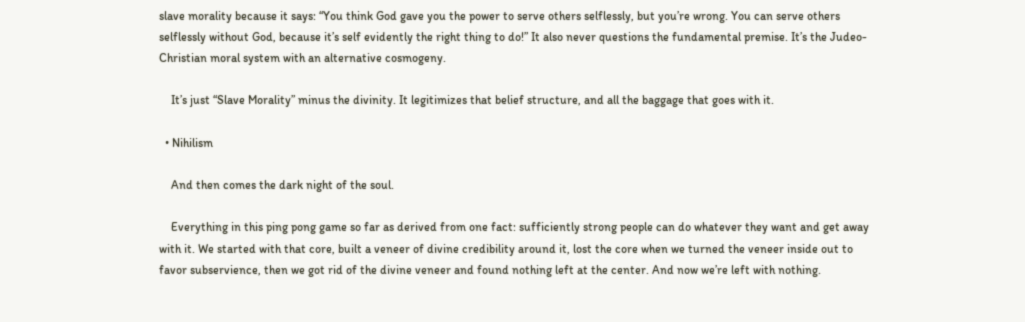slave morality because it says: “You think God gave you the power to serve others selflessly, but you’re wrong. You can serve others selflessly without God, because it’s self evidently the right thing to do!” It also never questions the fundamental premise. It’s the Judeo-Christian moral system with an alternative cosmogeny.

    It’s just “Slave Morality” minus the divinity. It legitimizes that belief structure, and all the baggage that goes with it.

  • Nihilism

    And then comes the dark night of the soul.

    Everything in this ping pong game so far as derived from one fact: sufficiently strong people can do whatever they want and get away with it. We started with that core, built a veneer of divine credibility around it, lost the core when we turned the veneer inside out to favor subservience, then we got rid of the divine veneer and found nothing left at the center. And now we’re left with nothing.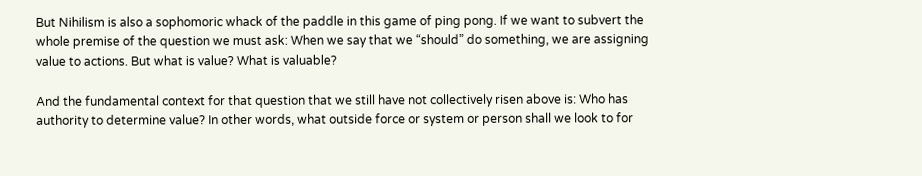But Nihilism is also a sophomoric whack of the paddle in this game of ping pong. If we want to subvert the whole premise of the question we must ask: When we say that we “should” do something, we are assigning value to actions. But what is value? What is valuable?

And the fundamental context for that question that we still have not collectively risen above is: Who has authority to determine value? In other words, what outside force or system or person shall we look to for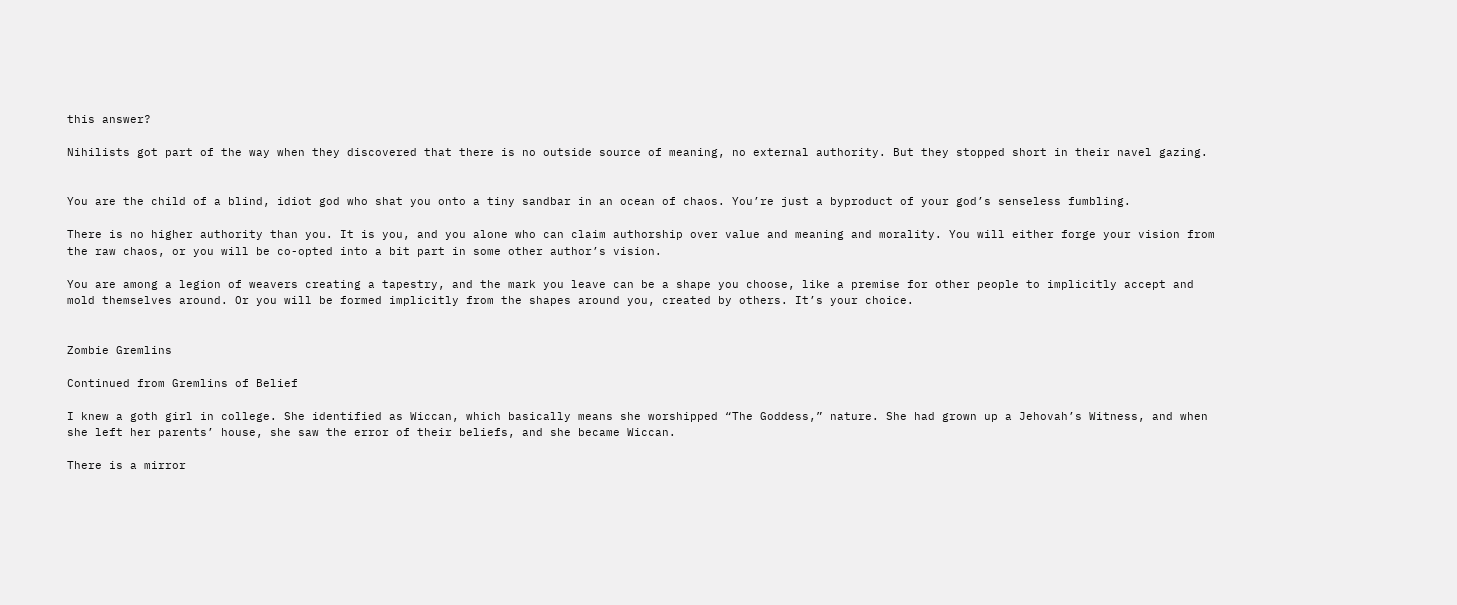this answer?

Nihilists got part of the way when they discovered that there is no outside source of meaning, no external authority. But they stopped short in their navel gazing.


You are the child of a blind, idiot god who shat you onto a tiny sandbar in an ocean of chaos. You’re just a byproduct of your god’s senseless fumbling.

There is no higher authority than you. It is you, and you alone who can claim authorship over value and meaning and morality. You will either forge your vision from the raw chaos, or you will be co-opted into a bit part in some other author’s vision.

You are among a legion of weavers creating a tapestry, and the mark you leave can be a shape you choose, like a premise for other people to implicitly accept and mold themselves around. Or you will be formed implicitly from the shapes around you, created by others. It’s your choice.


Zombie Gremlins

Continued from Gremlins of Belief

I knew a goth girl in college. She identified as Wiccan, which basically means she worshipped “The Goddess,” nature. She had grown up a Jehovah’s Witness, and when she left her parents’ house, she saw the error of their beliefs, and she became Wiccan.

There is a mirror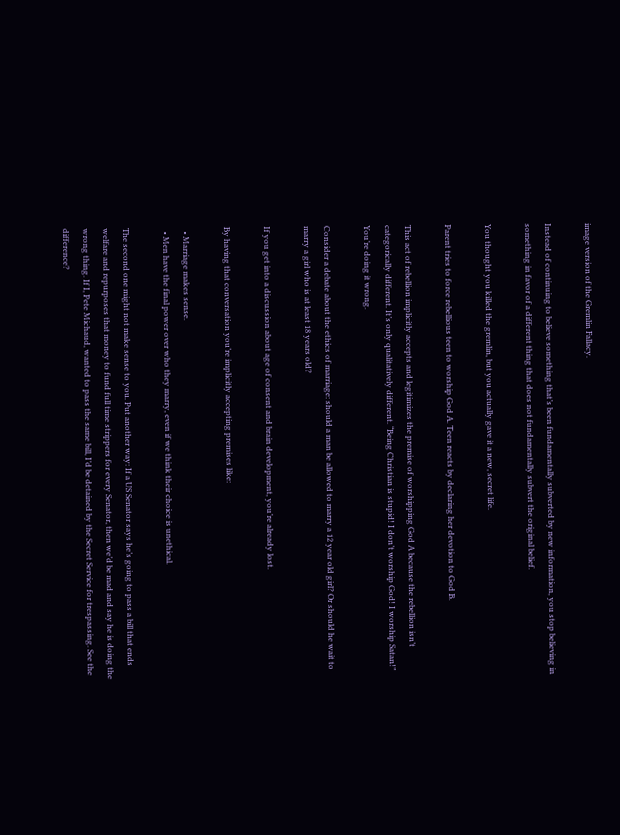image version of the Gremlin Fallacy.

Instead of continuing to believe something that’s been fundamentally subverted by new information, you stop believing in something in favor of a different thing that does not fundamentally subvert the original belief.

You thought you killed the gremlin, but you actually gave it a new, secret life.

Parent tries to force rebellious teen to worship God A. Teen reacts by declaring her devotion to God B.

This act of rebellion implicitly accepts and legitimizes the premise of worshipping God A because the rebellion isn’t categorically different. It’s only qualitatively different. “Being Christian is stupid! I don’t worship God! I worship Satan!” You’re doing it wrong.

Consider a debate about the ethics of marriage: should a man be allowed to marry a 12 year old girl? Or should he wait to marry a girl who is at least 18 years old?

If you get into a discussion about age of consent and brain development, you’re already lost.

By having that conversation you’re implicitly accepting premises like:

  • Marriage makes sense.
  • Men have the final power over who they marry, even if we think their choice is unethical.

The second one might not make sense to you. Put another way: If a US Senator says he’s going to pass a bill that ends welfare and repurposes that money to fund full time strippers for every Senator, then we’d be mad and say he is doing the wrong thing. If I, Pete Michaud, wanted to pass the same bill, I’d be detained by the Secret Service for trespassing. See the difference?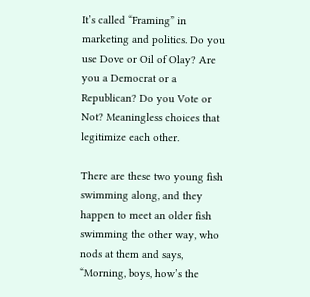It’s called “Framing” in marketing and politics. Do you use Dove or Oil of Olay? Are you a Democrat or a Republican? Do you Vote or Not? Meaningless choices that legitimize each other.

There are these two young fish swimming along, and they happen to meet an older fish swimming the other way, who nods at them and says, “Morning, boys, how’s the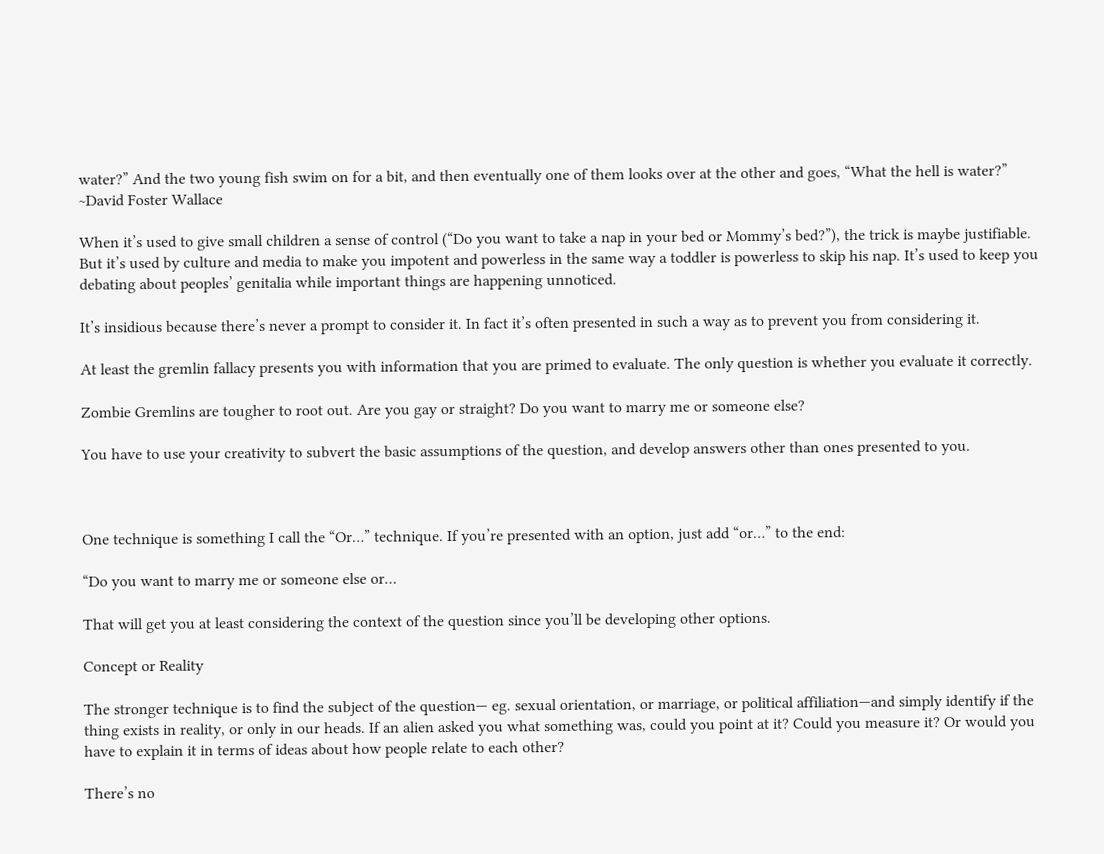water?” And the two young fish swim on for a bit, and then eventually one of them looks over at the other and goes, “What the hell is water?”
~David Foster Wallace

When it’s used to give small children a sense of control (“Do you want to take a nap in your bed or Mommy’s bed?”), the trick is maybe justifiable. But it’s used by culture and media to make you impotent and powerless in the same way a toddler is powerless to skip his nap. It’s used to keep you debating about peoples’ genitalia while important things are happening unnoticed.

It’s insidious because there’s never a prompt to consider it. In fact it’s often presented in such a way as to prevent you from considering it.

At least the gremlin fallacy presents you with information that you are primed to evaluate. The only question is whether you evaluate it correctly.

Zombie Gremlins are tougher to root out. Are you gay or straight? Do you want to marry me or someone else?

You have to use your creativity to subvert the basic assumptions of the question, and develop answers other than ones presented to you.



One technique is something I call the “Or…” technique. If you’re presented with an option, just add “or…” to the end:

“Do you want to marry me or someone else or…

That will get you at least considering the context of the question since you’ll be developing other options.

Concept or Reality

The stronger technique is to find the subject of the question— eg. sexual orientation, or marriage, or political affiliation—and simply identify if the thing exists in reality, or only in our heads. If an alien asked you what something was, could you point at it? Could you measure it? Or would you have to explain it in terms of ideas about how people relate to each other?

There’s no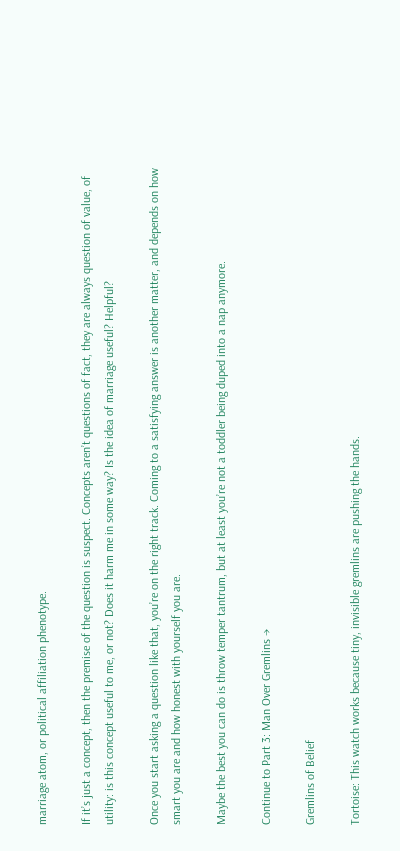marriage atom, or political affiliation phenotype.

If it’s just a concept, then the premise of the question is suspect. Concepts aren’t questions of fact, they are always question of value, of utility: is this concept useful to me, or not? Does it harm me in some way? Is the idea of marriage useful? Helpful?

Once you start asking a question like that, you’re on the right track. Coming to a satisfying answer is another matter, and depends on how smart you are and how honest with yourself you are.

Maybe the best you can do is throw temper tantrum, but at least you’re not a toddler being duped into a nap anymore.

Continue to Part 3: Man Over Gremlins →

Gremlins of Belief

Tortoise: This watch works because tiny, invisible gremlins are pushing the hands.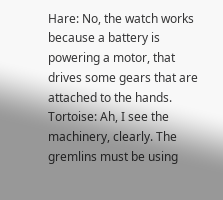Hare: No, the watch works because a battery is powering a motor, that drives some gears that are attached to the hands.
Tortoise: Ah, I see the machinery, clearly. The gremlins must be using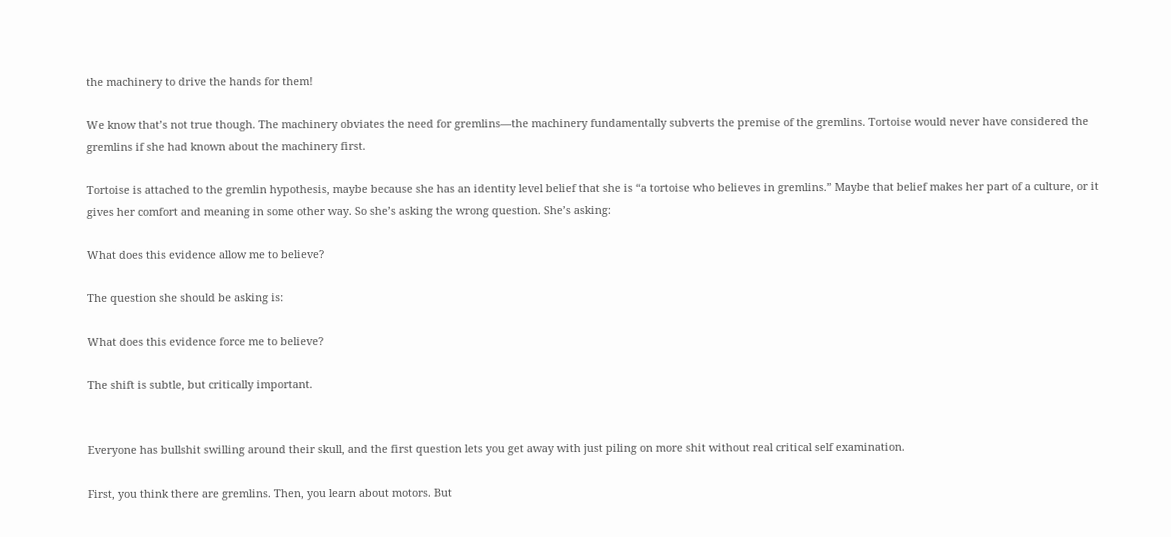the machinery to drive the hands for them!

We know that’s not true though. The machinery obviates the need for gremlins—the machinery fundamentally subverts the premise of the gremlins. Tortoise would never have considered the gremlins if she had known about the machinery first.

Tortoise is attached to the gremlin hypothesis, maybe because she has an identity level belief that she is “a tortoise who believes in gremlins.” Maybe that belief makes her part of a culture, or it gives her comfort and meaning in some other way. So she’s asking the wrong question. She’s asking:

What does this evidence allow me to believe?

The question she should be asking is:

What does this evidence force me to believe?

The shift is subtle, but critically important.


Everyone has bullshit swilling around their skull, and the first question lets you get away with just piling on more shit without real critical self examination.

First, you think there are gremlins. Then, you learn about motors. But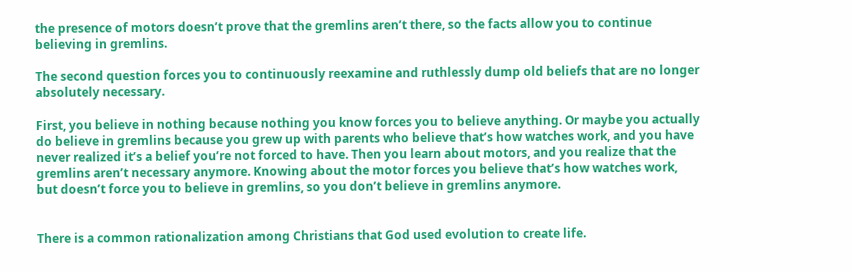the presence of motors doesn’t prove that the gremlins aren’t there, so the facts allow you to continue believing in gremlins.

The second question forces you to continuously reexamine and ruthlessly dump old beliefs that are no longer absolutely necessary.

First, you believe in nothing because nothing you know forces you to believe anything. Or maybe you actually do believe in gremlins because you grew up with parents who believe that’s how watches work, and you have never realized it’s a belief you’re not forced to have. Then you learn about motors, and you realize that the gremlins aren’t necessary anymore. Knowing about the motor forces you believe that’s how watches work, but doesn’t force you to believe in gremlins, so you don’t believe in gremlins anymore.


There is a common rationalization among Christians that God used evolution to create life.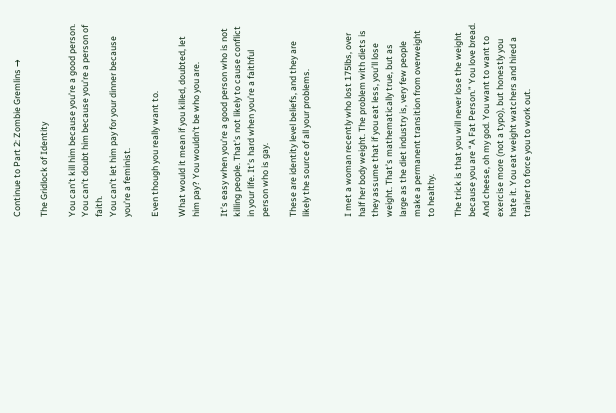Continue to Part 2: Zombie Gremlins →

The Gridlock of Identity

You can’t kill him because you’re a good person.
You can’t doubt him because you’re a person of faith.
You can’t let him pay for your dinner because you’re a feminist.

Even though you really want to.

What would it mean if you killed, doubted, let him pay? You wouldn’t be who you are.

It’s easy when you’re a good person who is not killing people. That’s not likely to cause conflict in your life. It’s hard when you’re a faithful person who is gay.

These are identity level beliefs, and they are likely the source of all your problems.


I met a woman recently who lost 175lbs, over half her body weight. The problem with diets is they assume that if you eat less, you’ll lose weight. That’s mathematically true, but as large as the diet industry is, very few people make a permanent transition from overweight to healthy.

The trick is that you will never lose the weight because you are “A Fat Person.” You love bread. And cheese, oh my god. You want to want to exercise more (not a typo), but honestly you hate it. You eat weight watchers and hired a trainer to force you to work out.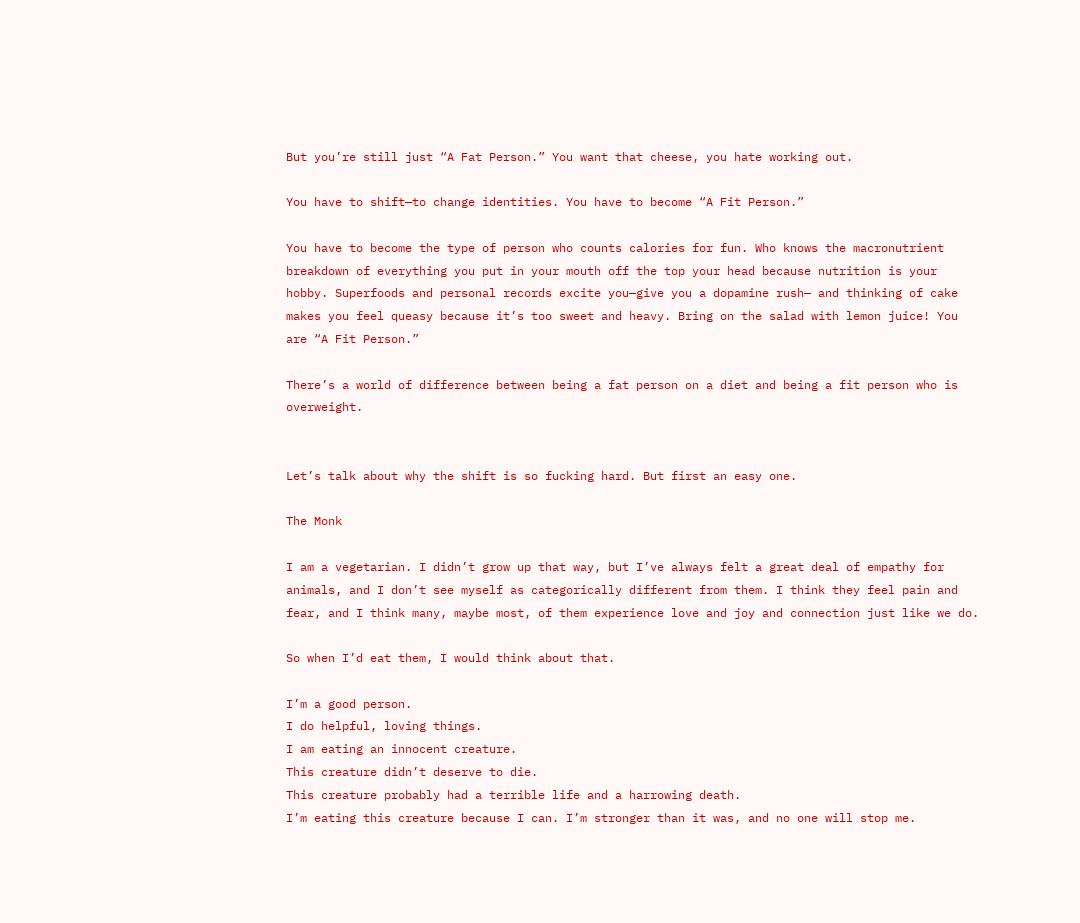But you’re still just “A Fat Person.” You want that cheese, you hate working out.

You have to shift—to change identities. You have to become “A Fit Person.”

You have to become the type of person who counts calories for fun. Who knows the macronutrient breakdown of everything you put in your mouth off the top your head because nutrition is your hobby. Superfoods and personal records excite you—give you a dopamine rush— and thinking of cake makes you feel queasy because it’s too sweet and heavy. Bring on the salad with lemon juice! You are “A Fit Person.”

There’s a world of difference between being a fat person on a diet and being a fit person who is overweight.


Let’s talk about why the shift is so fucking hard. But first an easy one.

The Monk

I am a vegetarian. I didn’t grow up that way, but I’ve always felt a great deal of empathy for animals, and I don’t see myself as categorically different from them. I think they feel pain and fear, and I think many, maybe most, of them experience love and joy and connection just like we do.

So when I’d eat them, I would think about that.

I’m a good person.
I do helpful, loving things.
I am eating an innocent creature.
This creature didn’t deserve to die.
This creature probably had a terrible life and a harrowing death.
I’m eating this creature because I can. I’m stronger than it was, and no one will stop me.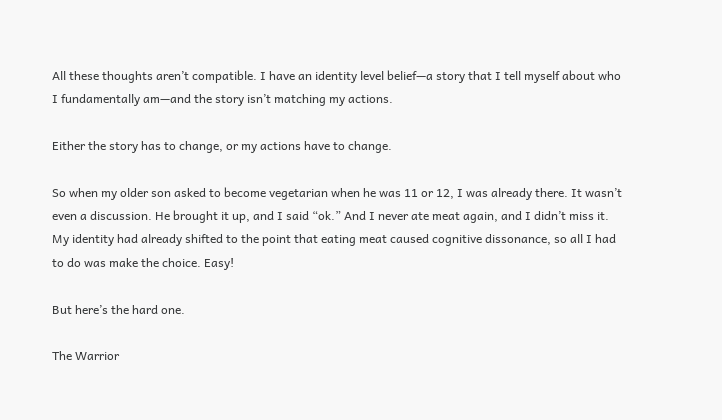All these thoughts aren’t compatible. I have an identity level belief—a story that I tell myself about who I fundamentally am—and the story isn’t matching my actions.

Either the story has to change, or my actions have to change.

So when my older son asked to become vegetarian when he was 11 or 12, I was already there. It wasn’t even a discussion. He brought it up, and I said “ok.” And I never ate meat again, and I didn’t miss it. My identity had already shifted to the point that eating meat caused cognitive dissonance, so all I had to do was make the choice. Easy!

But here’s the hard one.

The Warrior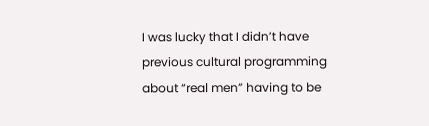I was lucky that I didn’t have previous cultural programming about “real men” having to be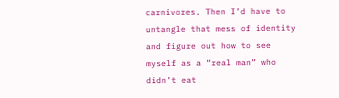carnivores. Then I’d have to untangle that mess of identity and figure out how to see myself as a “real man” who didn’t eat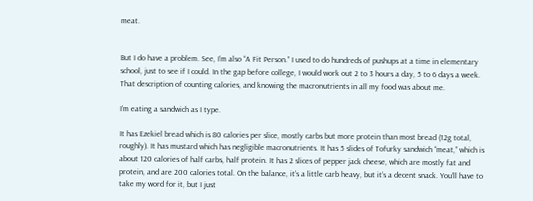meat.


But I do have a problem. See, I’m also “A Fit Person.” I used to do hundreds of pushups at a time in elementary school, just to see if I could. In the gap before college, I would work out 2 to 3 hours a day, 5 to 6 days a week. That description of counting calories, and knowing the macronutrients in all my food was about me.

I’m eating a sandwich as I type.

It has Ezekiel bread which is 80 calories per slice, mostly carbs but more protein than most bread (12g total, roughly). It has mustard which has negligible macronutrients. It has 5 slides of Tofurky sandwich “meat,” which is about 120 calories of half carbs, half protein. It has 2 slices of pepper jack cheese, which are mostly fat and protein, and are 200 calories total. On the balance, it’s a little carb heavy, but it’s a decent snack. You’ll have to take my word for it, but I just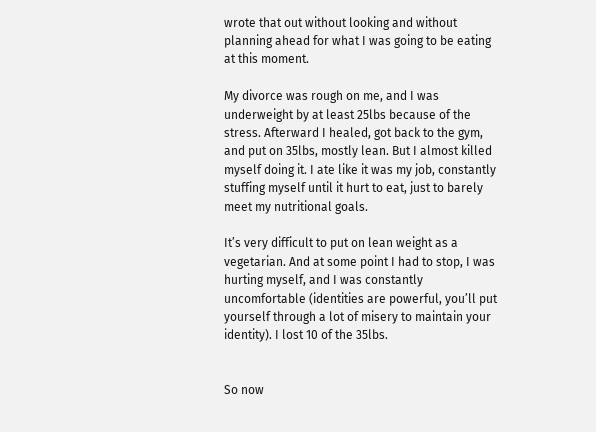wrote that out without looking and without planning ahead for what I was going to be eating at this moment.

My divorce was rough on me, and I was underweight by at least 25lbs because of the stress. Afterward I healed, got back to the gym, and put on 35lbs, mostly lean. But I almost killed myself doing it. I ate like it was my job, constantly stuffing myself until it hurt to eat, just to barely meet my nutritional goals.

It’s very difficult to put on lean weight as a vegetarian. And at some point I had to stop, I was hurting myself, and I was constantly uncomfortable (identities are powerful, you’ll put yourself through a lot of misery to maintain your identity). I lost 10 of the 35lbs.


So now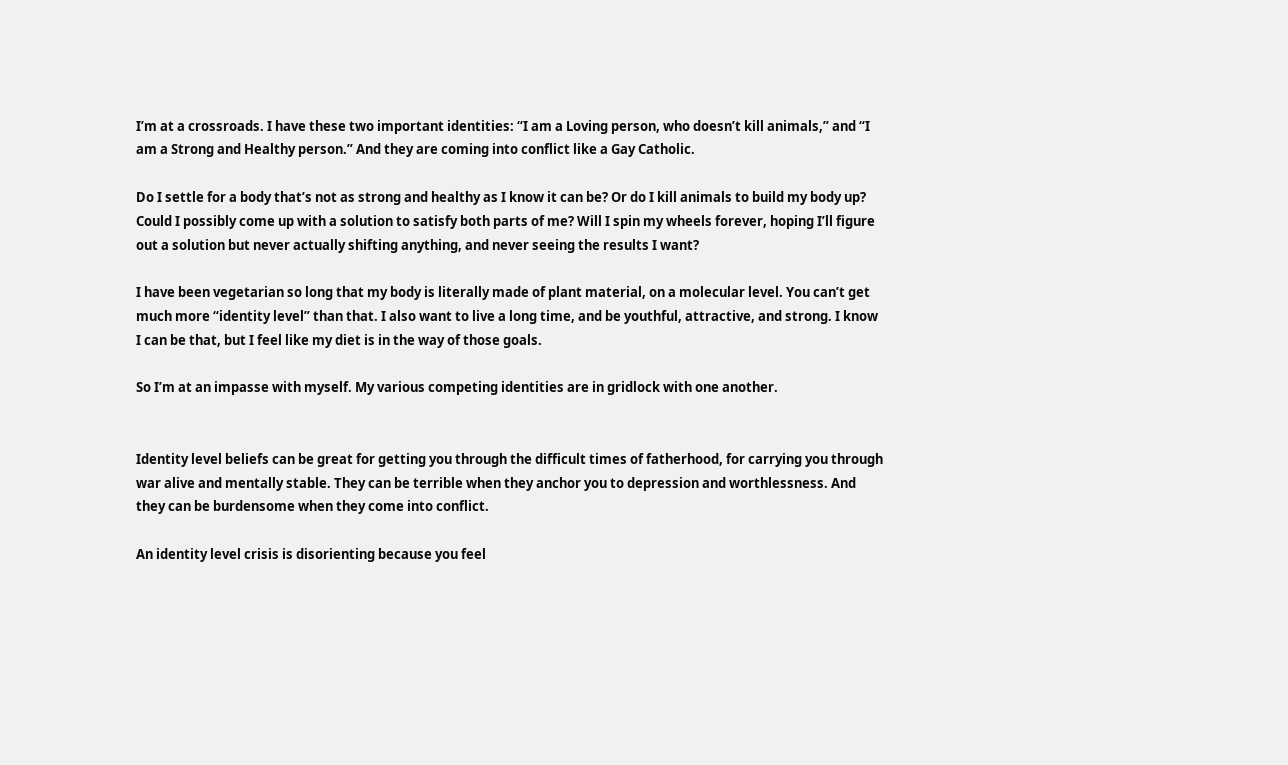I’m at a crossroads. I have these two important identities: “I am a Loving person, who doesn’t kill animals,” and “I am a Strong and Healthy person.” And they are coming into conflict like a Gay Catholic.

Do I settle for a body that’s not as strong and healthy as I know it can be? Or do I kill animals to build my body up? Could I possibly come up with a solution to satisfy both parts of me? Will I spin my wheels forever, hoping I’ll figure out a solution but never actually shifting anything, and never seeing the results I want?

I have been vegetarian so long that my body is literally made of plant material, on a molecular level. You can’t get much more “identity level” than that. I also want to live a long time, and be youthful, attractive, and strong. I know I can be that, but I feel like my diet is in the way of those goals.

So I’m at an impasse with myself. My various competing identities are in gridlock with one another.


Identity level beliefs can be great for getting you through the difficult times of fatherhood, for carrying you through war alive and mentally stable. They can be terrible when they anchor you to depression and worthlessness. And they can be burdensome when they come into conflict.

An identity level crisis is disorienting because you feel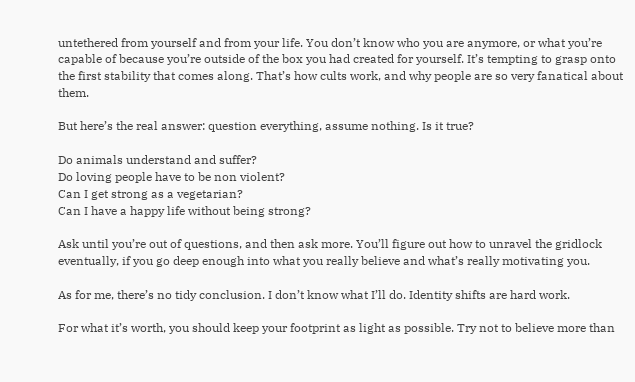untethered from yourself and from your life. You don’t know who you are anymore, or what you’re capable of because you’re outside of the box you had created for yourself. It’s tempting to grasp onto the first stability that comes along. That’s how cults work, and why people are so very fanatical about them.

But here’s the real answer: question everything, assume nothing. Is it true?

Do animals understand and suffer?
Do loving people have to be non violent?
Can I get strong as a vegetarian?
Can I have a happy life without being strong?

Ask until you’re out of questions, and then ask more. You’ll figure out how to unravel the gridlock eventually, if you go deep enough into what you really believe and what’s really motivating you.

As for me, there’s no tidy conclusion. I don’t know what I’ll do. Identity shifts are hard work.

For what it’s worth, you should keep your footprint as light as possible. Try not to believe more than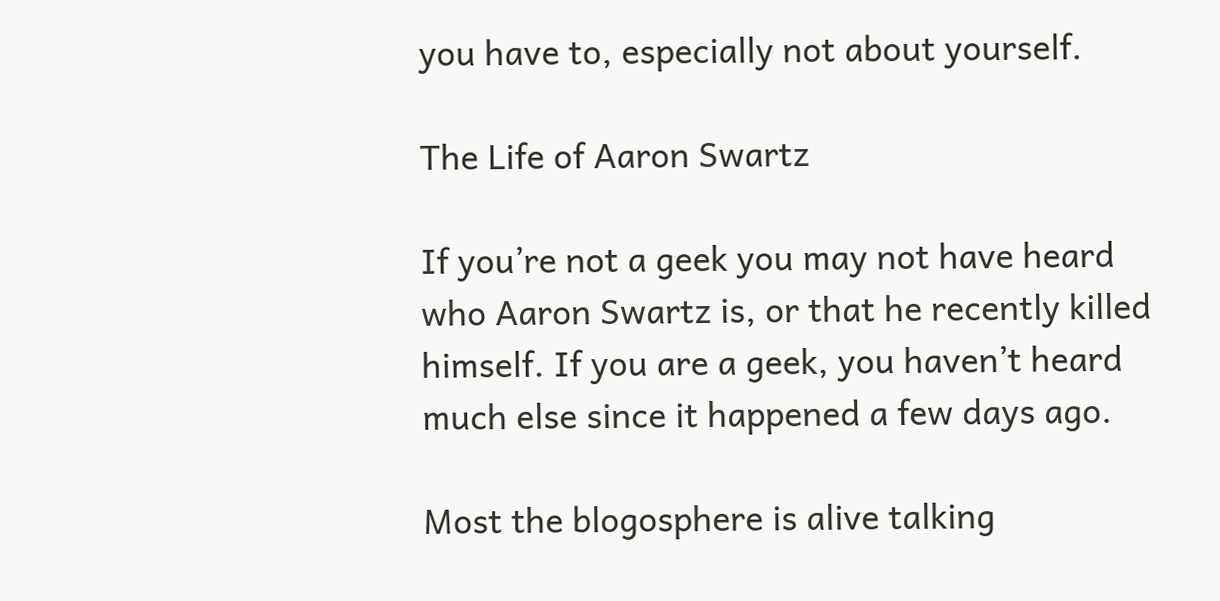you have to, especially not about yourself.

The Life of Aaron Swartz

If you’re not a geek you may not have heard who Aaron Swartz is, or that he recently killed himself. If you are a geek, you haven’t heard much else since it happened a few days ago.

Most the blogosphere is alive talking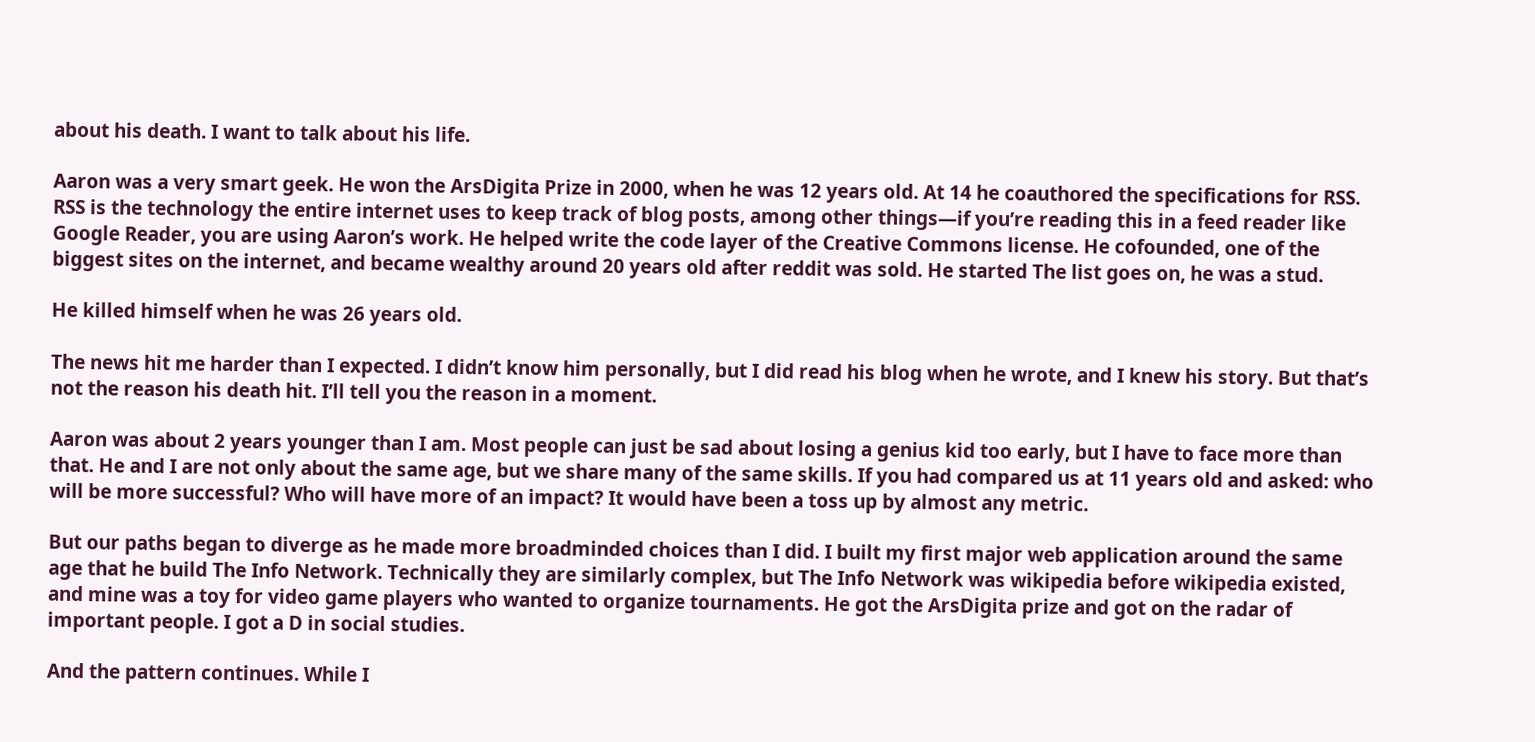about his death. I want to talk about his life.

Aaron was a very smart geek. He won the ArsDigita Prize in 2000, when he was 12 years old. At 14 he coauthored the specifications for RSS. RSS is the technology the entire internet uses to keep track of blog posts, among other things—if you’re reading this in a feed reader like Google Reader, you are using Aaron’s work. He helped write the code layer of the Creative Commons license. He cofounded, one of the biggest sites on the internet, and became wealthy around 20 years old after reddit was sold. He started The list goes on, he was a stud.

He killed himself when he was 26 years old.

The news hit me harder than I expected. I didn’t know him personally, but I did read his blog when he wrote, and I knew his story. But that’s not the reason his death hit. I’ll tell you the reason in a moment.

Aaron was about 2 years younger than I am. Most people can just be sad about losing a genius kid too early, but I have to face more than that. He and I are not only about the same age, but we share many of the same skills. If you had compared us at 11 years old and asked: who will be more successful? Who will have more of an impact? It would have been a toss up by almost any metric.

But our paths began to diverge as he made more broadminded choices than I did. I built my first major web application around the same age that he build The Info Network. Technically they are similarly complex, but The Info Network was wikipedia before wikipedia existed, and mine was a toy for video game players who wanted to organize tournaments. He got the ArsDigita prize and got on the radar of important people. I got a D in social studies.

And the pattern continues. While I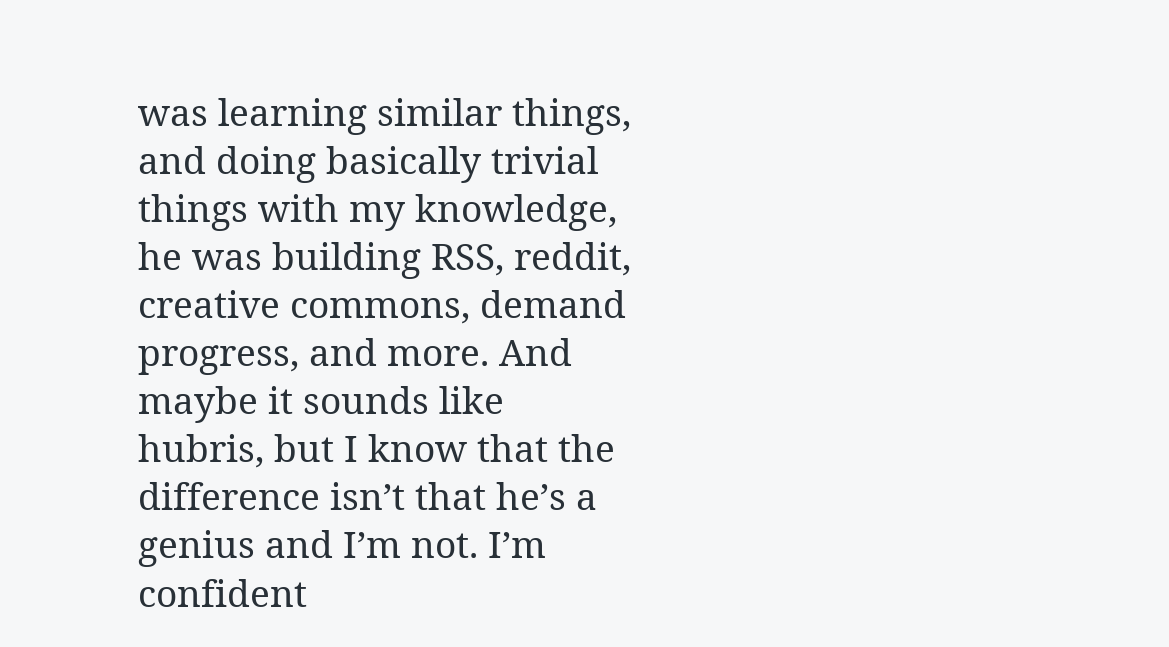was learning similar things, and doing basically trivial things with my knowledge, he was building RSS, reddit, creative commons, demand progress, and more. And maybe it sounds like hubris, but I know that the difference isn’t that he’s a genius and I’m not. I’m confident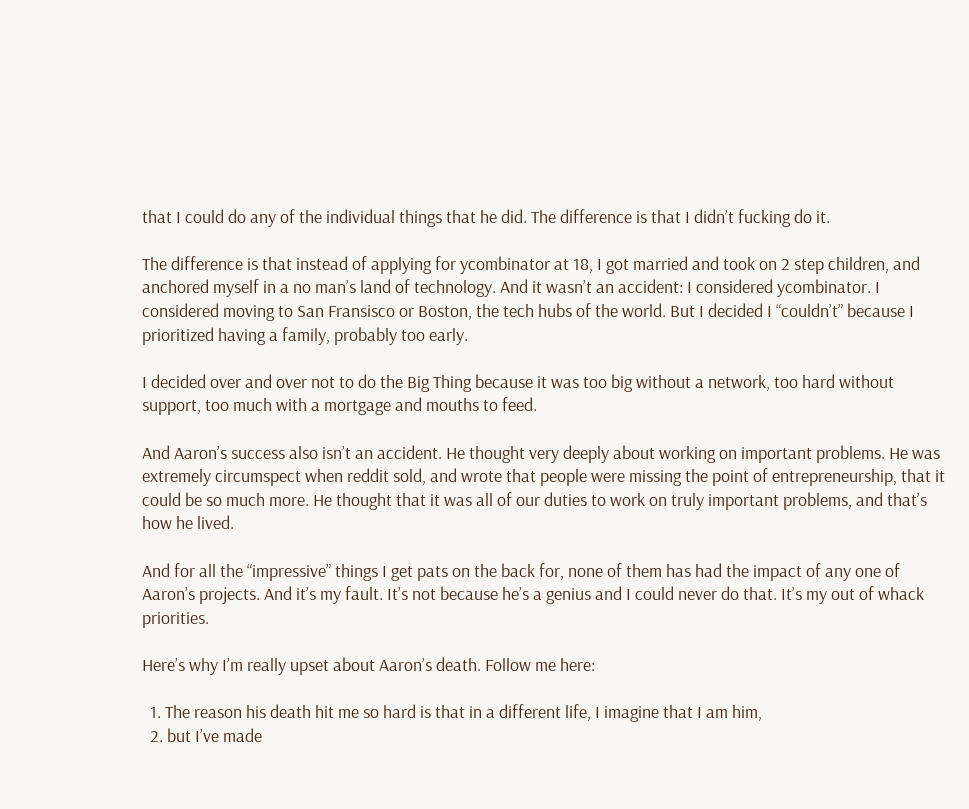that I could do any of the individual things that he did. The difference is that I didn’t fucking do it.

The difference is that instead of applying for ycombinator at 18, I got married and took on 2 step children, and anchored myself in a no man’s land of technology. And it wasn’t an accident: I considered ycombinator. I considered moving to San Fransisco or Boston, the tech hubs of the world. But I decided I “couldn’t” because I prioritized having a family, probably too early.

I decided over and over not to do the Big Thing because it was too big without a network, too hard without support, too much with a mortgage and mouths to feed.

And Aaron’s success also isn’t an accident. He thought very deeply about working on important problems. He was extremely circumspect when reddit sold, and wrote that people were missing the point of entrepreneurship, that it could be so much more. He thought that it was all of our duties to work on truly important problems, and that’s how he lived.

And for all the “impressive” things I get pats on the back for, none of them has had the impact of any one of Aaron’s projects. And it’s my fault. It’s not because he’s a genius and I could never do that. It’s my out of whack priorities.

Here’s why I’m really upset about Aaron’s death. Follow me here:

  1. The reason his death hit me so hard is that in a different life, I imagine that I am him,
  2. but I’ve made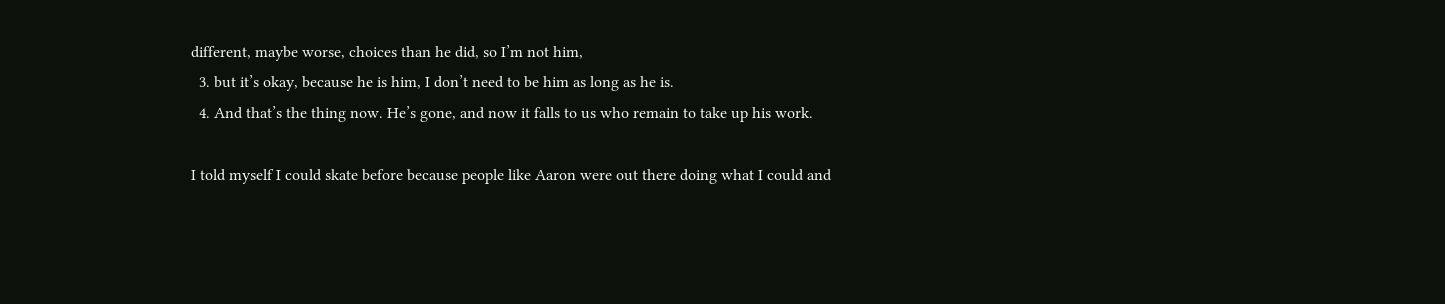different, maybe worse, choices than he did, so I’m not him,
  3. but it’s okay, because he is him, I don’t need to be him as long as he is.
  4. And that’s the thing now. He’s gone, and now it falls to us who remain to take up his work.

I told myself I could skate before because people like Aaron were out there doing what I could and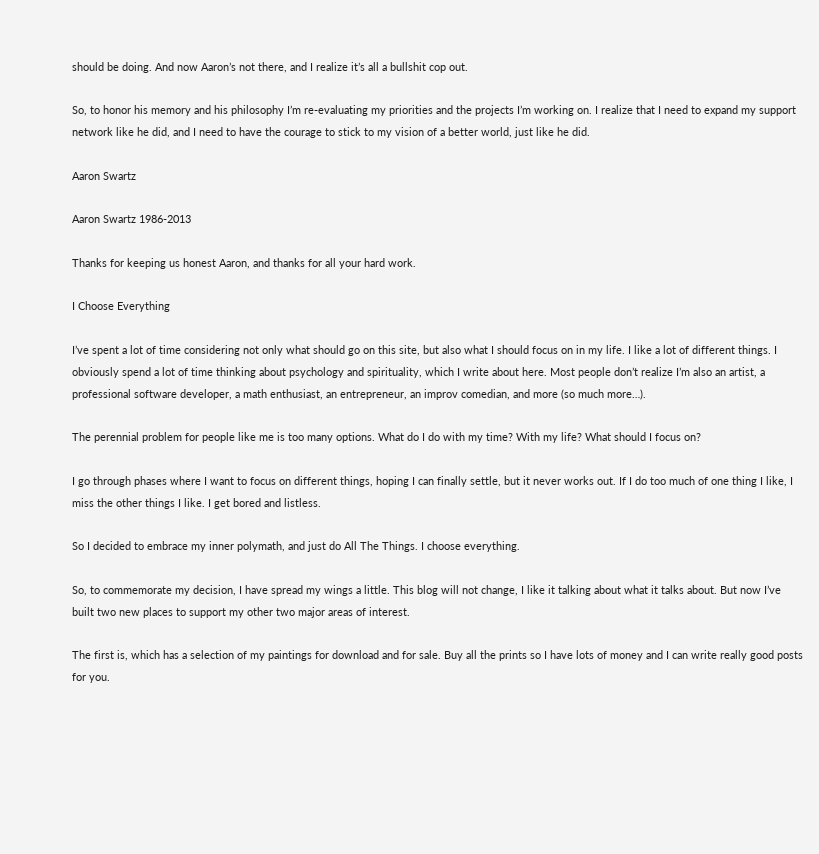should be doing. And now Aaron’s not there, and I realize it’s all a bullshit cop out.

So, to honor his memory and his philosophy I’m re-evaluating my priorities and the projects I’m working on. I realize that I need to expand my support network like he did, and I need to have the courage to stick to my vision of a better world, just like he did.

Aaron Swartz

Aaron Swartz 1986-2013

Thanks for keeping us honest Aaron, and thanks for all your hard work.

I Choose Everything

I’ve spent a lot of time considering not only what should go on this site, but also what I should focus on in my life. I like a lot of different things. I obviously spend a lot of time thinking about psychology and spirituality, which I write about here. Most people don’t realize I’m also an artist, a professional software developer, a math enthusiast, an entrepreneur, an improv comedian, and more (so much more…).

The perennial problem for people like me is too many options. What do I do with my time? With my life? What should I focus on?

I go through phases where I want to focus on different things, hoping I can finally settle, but it never works out. If I do too much of one thing I like, I miss the other things I like. I get bored and listless.

So I decided to embrace my inner polymath, and just do All The Things. I choose everything.

So, to commemorate my decision, I have spread my wings a little. This blog will not change, I like it talking about what it talks about. But now I’ve built two new places to support my other two major areas of interest.

The first is, which has a selection of my paintings for download and for sale. Buy all the prints so I have lots of money and I can write really good posts for you.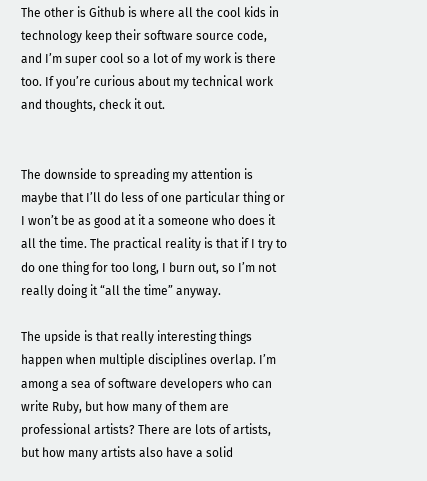The other is Github is where all the cool kids in technology keep their software source code, and I’m super cool so a lot of my work is there too. If you’re curious about my technical work and thoughts, check it out.


The downside to spreading my attention is maybe that I’ll do less of one particular thing or I won’t be as good at it a someone who does it all the time. The practical reality is that if I try to do one thing for too long, I burn out, so I’m not really doing it “all the time” anyway.

The upside is that really interesting things happen when multiple disciplines overlap. I’m among a sea of software developers who can write Ruby, but how many of them are professional artists? There are lots of artists, but how many artists also have a solid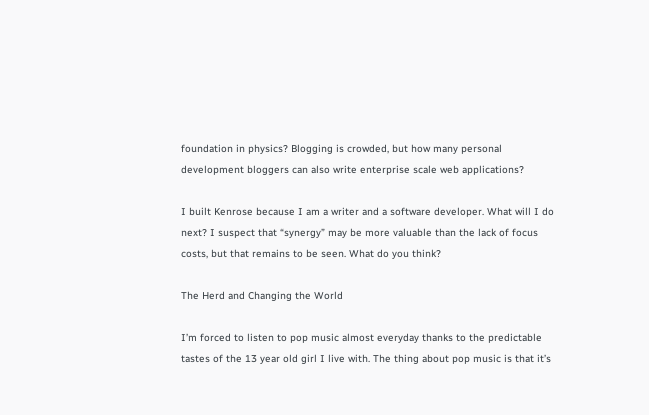foundation in physics? Blogging is crowded, but how many personal development bloggers can also write enterprise scale web applications?

I built Kenrose because I am a writer and a software developer. What will I do next? I suspect that “synergy” may be more valuable than the lack of focus costs, but that remains to be seen. What do you think?

The Herd and Changing the World

I’m forced to listen to pop music almost everyday thanks to the predictable tastes of the 13 year old girl I live with. The thing about pop music is that it’s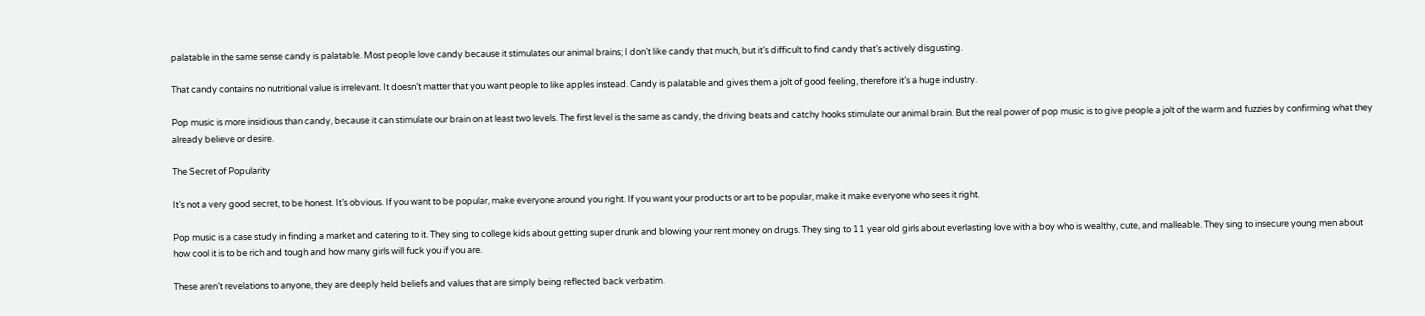palatable in the same sense candy is palatable. Most people love candy because it stimulates our animal brains; I don’t like candy that much, but it’s difficult to find candy that’s actively disgusting.

That candy contains no nutritional value is irrelevant. It doesn’t matter that you want people to like apples instead. Candy is palatable and gives them a jolt of good feeling, therefore it’s a huge industry.

Pop music is more insidious than candy, because it can stimulate our brain on at least two levels. The first level is the same as candy, the driving beats and catchy hooks stimulate our animal brain. But the real power of pop music is to give people a jolt of the warm and fuzzies by confirming what they already believe or desire.

The Secret of Popularity

It’s not a very good secret, to be honest. It’s obvious. If you want to be popular, make everyone around you right. If you want your products or art to be popular, make it make everyone who sees it right.

Pop music is a case study in finding a market and catering to it. They sing to college kids about getting super drunk and blowing your rent money on drugs. They sing to 11 year old girls about everlasting love with a boy who is wealthy, cute, and malleable. They sing to insecure young men about how cool it is to be rich and tough and how many girls will fuck you if you are.

These aren’t revelations to anyone, they are deeply held beliefs and values that are simply being reflected back verbatim.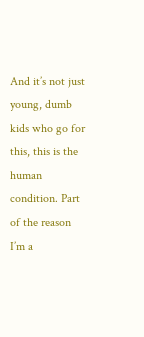And it’s not just young, dumb kids who go for this, this is the human condition. Part of the reason I’m a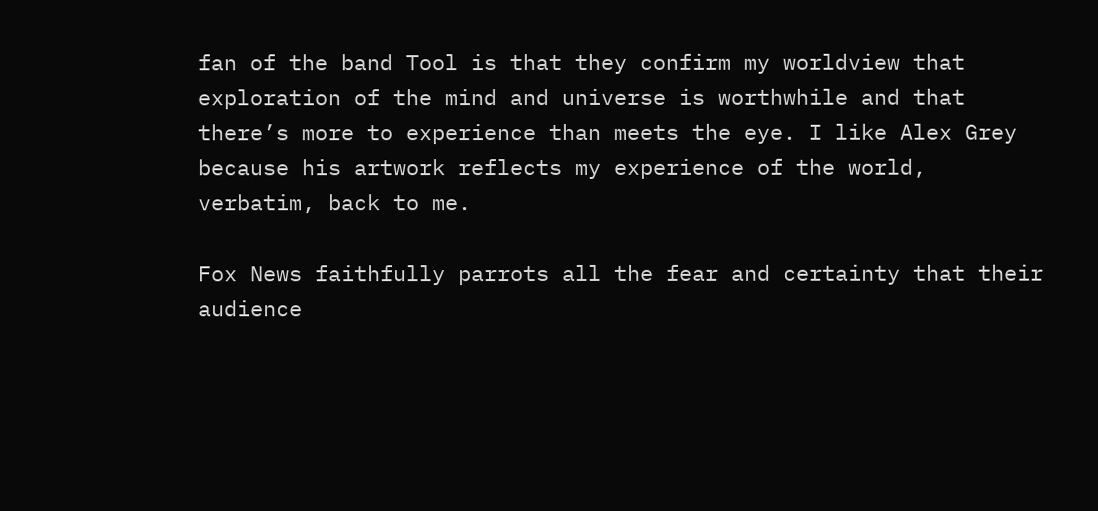fan of the band Tool is that they confirm my worldview that exploration of the mind and universe is worthwhile and that there’s more to experience than meets the eye. I like Alex Grey because his artwork reflects my experience of the world, verbatim, back to me.

Fox News faithfully parrots all the fear and certainty that their audience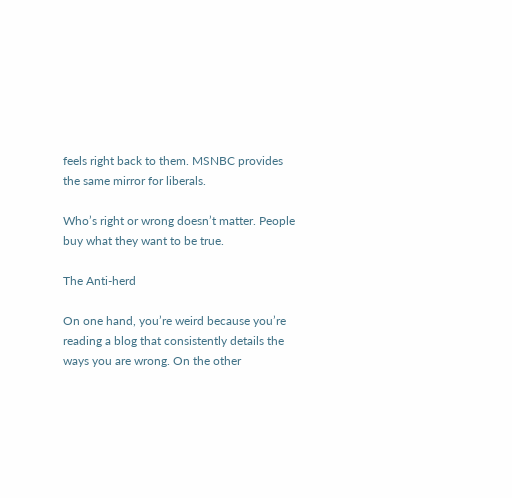feels right back to them. MSNBC provides the same mirror for liberals.

Who’s right or wrong doesn’t matter. People buy what they want to be true.

The Anti-herd

On one hand, you’re weird because you’re reading a blog that consistently details the ways you are wrong. On the other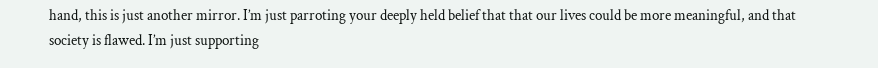hand, this is just another mirror. I’m just parroting your deeply held belief that that our lives could be more meaningful, and that society is flawed. I’m just supporting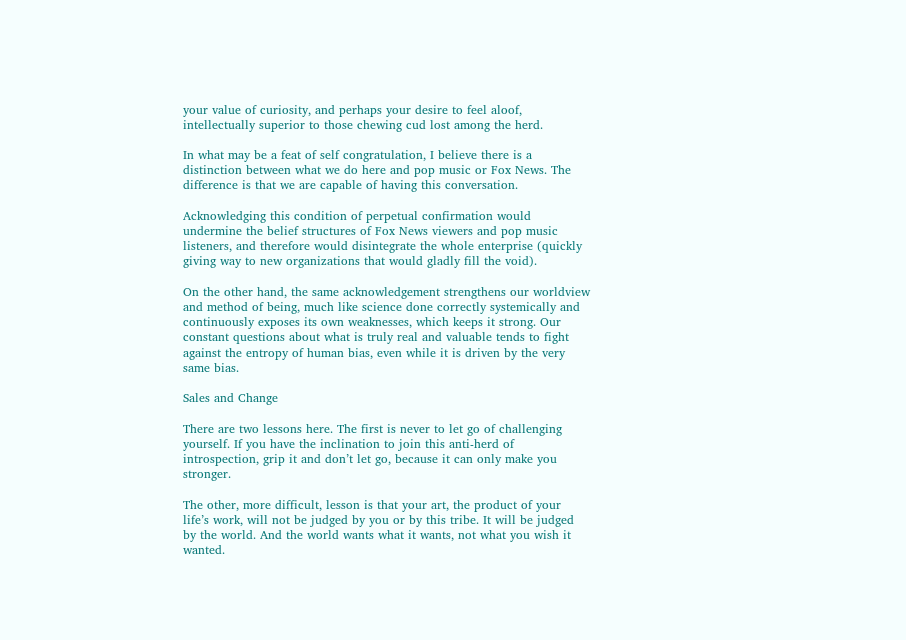your value of curiosity, and perhaps your desire to feel aloof, intellectually superior to those chewing cud lost among the herd.

In what may be a feat of self congratulation, I believe there is a distinction between what we do here and pop music or Fox News. The difference is that we are capable of having this conversation.

Acknowledging this condition of perpetual confirmation would undermine the belief structures of Fox News viewers and pop music listeners, and therefore would disintegrate the whole enterprise (quickly giving way to new organizations that would gladly fill the void).

On the other hand, the same acknowledgement strengthens our worldview and method of being, much like science done correctly systemically and continuously exposes its own weaknesses, which keeps it strong. Our constant questions about what is truly real and valuable tends to fight against the entropy of human bias, even while it is driven by the very same bias.

Sales and Change

There are two lessons here. The first is never to let go of challenging yourself. If you have the inclination to join this anti-herd of introspection, grip it and don’t let go, because it can only make you stronger.

The other, more difficult, lesson is that your art, the product of your life’s work, will not be judged by you or by this tribe. It will be judged by the world. And the world wants what it wants, not what you wish it wanted.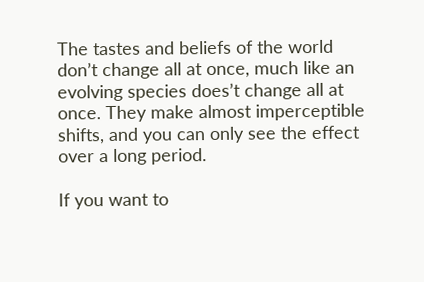The tastes and beliefs of the world don’t change all at once, much like an evolving species does’t change all at once. They make almost imperceptible shifts, and you can only see the effect over a long period.

If you want to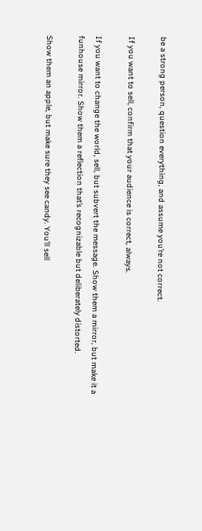be a strong person, question everything, and assume you’re not correct.

If you want to sell, confirm that your audience is correct, always.

If you want to change the world, sell, but subvert the message. Show them a mirror, but make it a funhouse mirror. Show them a reflection that’s recognizable but deliberately distorted.

Show them an apple, but make sure they see candy. You’ll sell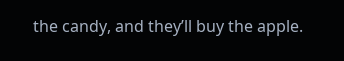the candy, and they’ll buy the apple.